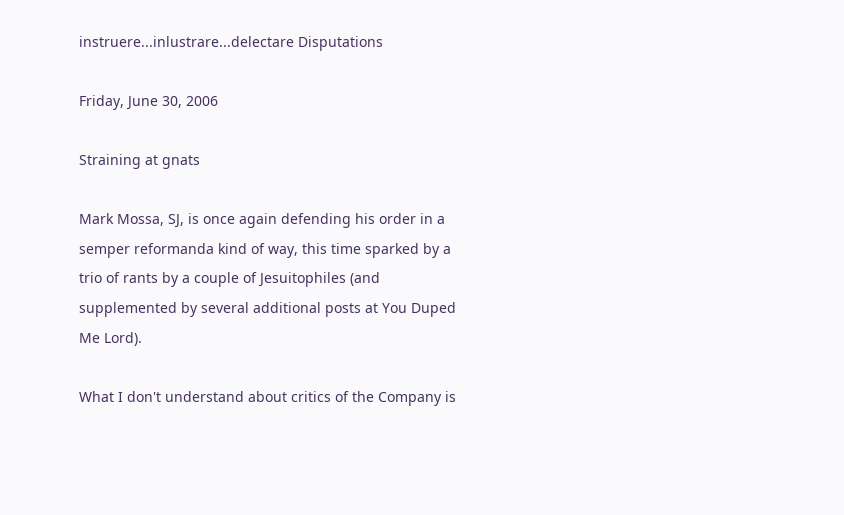instruere...inlustrare...delectare Disputations

Friday, June 30, 2006

Straining at gnats

Mark Mossa, SJ, is once again defending his order in a semper reformanda kind of way, this time sparked by a trio of rants by a couple of Jesuitophiles (and supplemented by several additional posts at You Duped Me Lord).

What I don't understand about critics of the Company is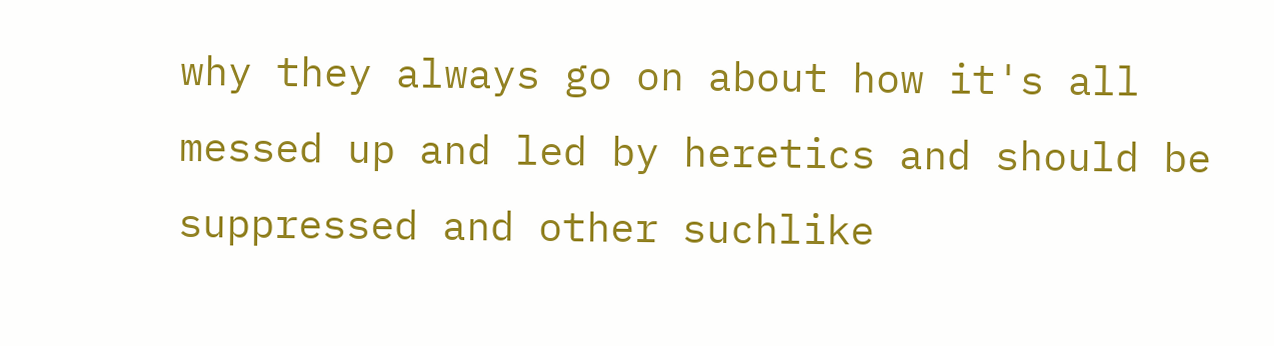why they always go on about how it's all messed up and led by heretics and should be suppressed and other suchlike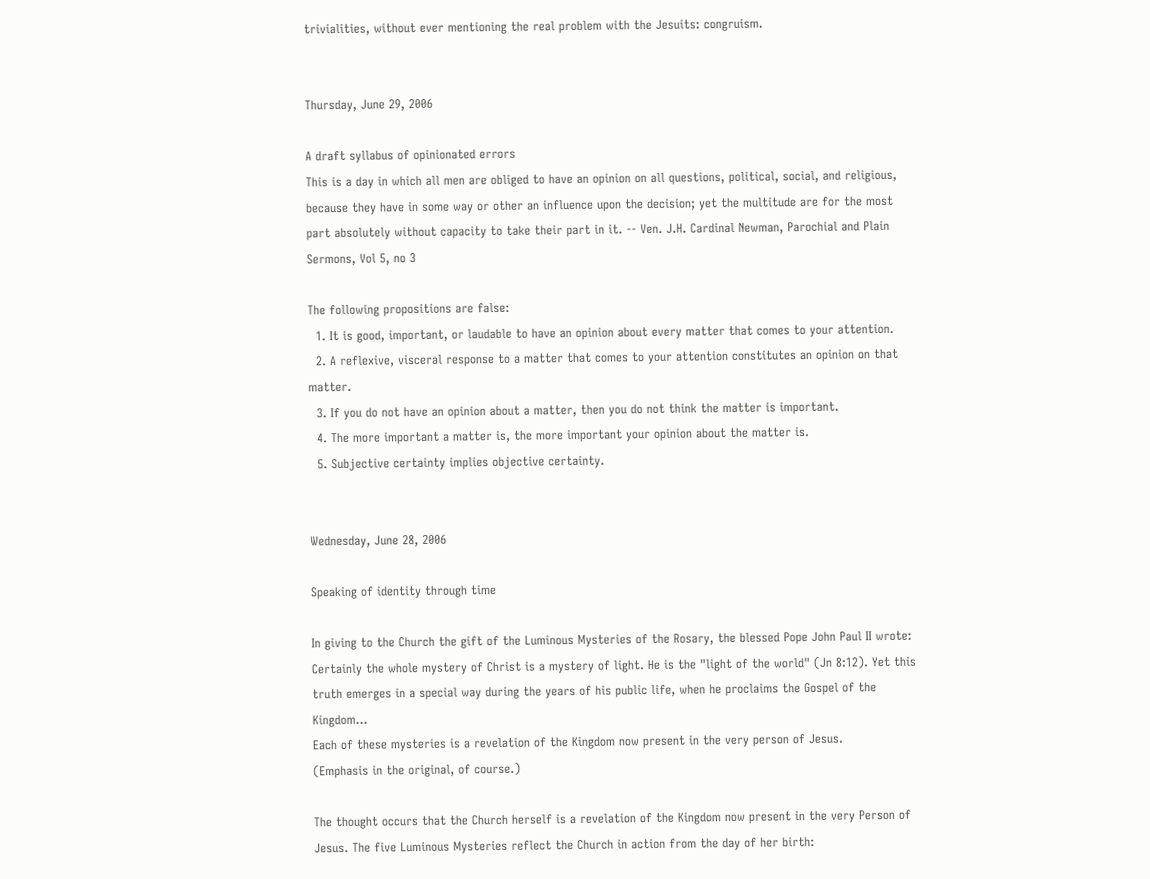trivialities, without ever mentioning the real problem with the Jesuits: congruism.


Thursday, June 29, 2006

A draft syllabus of opinionated errors
This is a day in which all men are obliged to have an opinion on all questions, political, social, and religious, because they have in some way or other an influence upon the decision; yet the multitude are for the most part absolutely without capacity to take their part in it. -- Ven. J.H. Cardinal Newman, Parochial and Plain Sermons, Vol 5, no 3

The following propositions are false:
  1. It is good, important, or laudable to have an opinion about every matter that comes to your attention.
  2. A reflexive, visceral response to a matter that comes to your attention constitutes an opinion on that matter.
  3. If you do not have an opinion about a matter, then you do not think the matter is important.
  4. The more important a matter is, the more important your opinion about the matter is.
  5. Subjective certainty implies objective certainty.


Wednesday, June 28, 2006

Speaking of identity through time

In giving to the Church the gift of the Luminous Mysteries of the Rosary, the blessed Pope John Paul II wrote:
Certainly the whole mystery of Christ is a mystery of light. He is the "light of the world" (Jn 8:12). Yet this truth emerges in a special way during the years of his public life, when he proclaims the Gospel of the Kingdom...
Each of these mysteries is a revelation of the Kingdom now present in the very person of Jesus.
(Emphasis in the original, of course.)

The thought occurs that the Church herself is a revelation of the Kingdom now present in the very Person of Jesus. The five Luminous Mysteries reflect the Church in action from the day of her birth: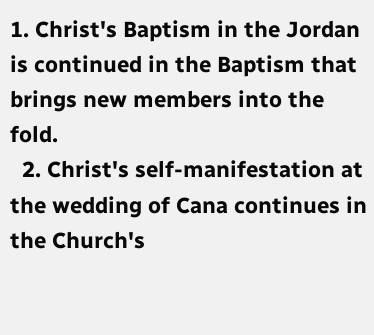1. Christ's Baptism in the Jordan is continued in the Baptism that brings new members into the fold.
  2. Christ's self-manifestation at the wedding of Cana continues in the Church's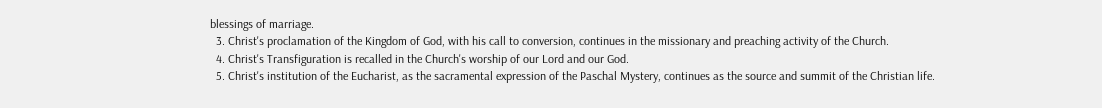blessings of marriage.
  3. Christ's proclamation of the Kingdom of God, with his call to conversion, continues in the missionary and preaching activity of the Church.
  4. Christ's Transfiguration is recalled in the Church's worship of our Lord and our God.
  5. Christ's institution of the Eucharist, as the sacramental expression of the Paschal Mystery, continues as the source and summit of the Christian life.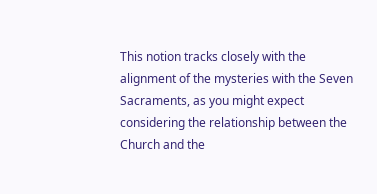This notion tracks closely with the alignment of the mysteries with the Seven Sacraments, as you might expect considering the relationship between the Church and the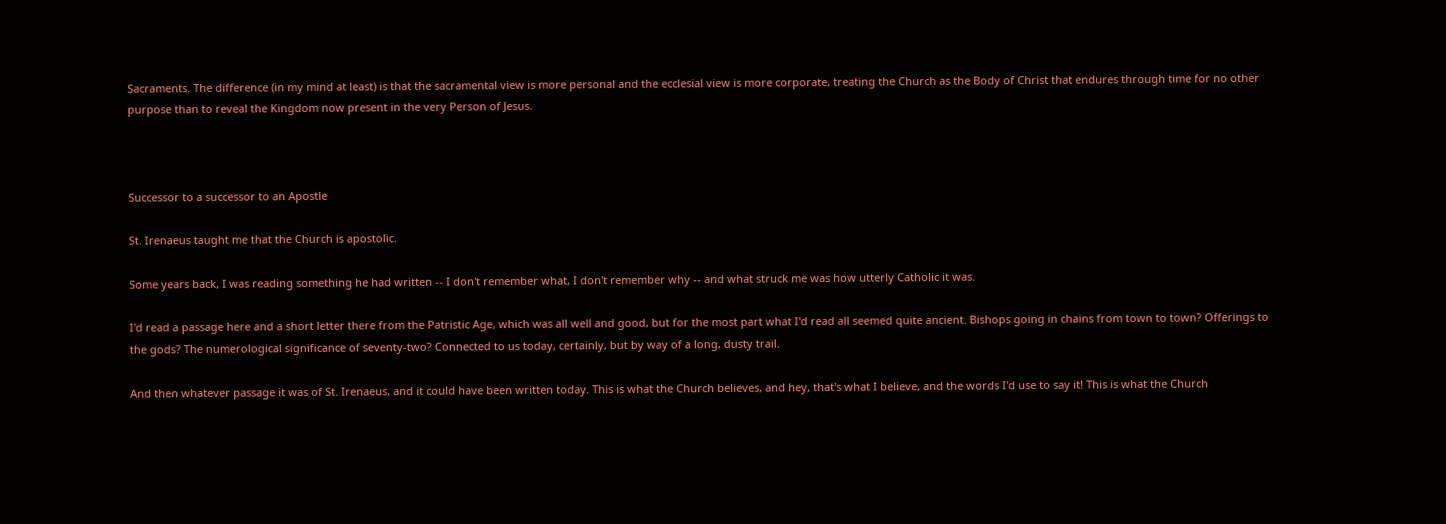Sacraments. The difference (in my mind at least) is that the sacramental view is more personal and the ecclesial view is more corporate, treating the Church as the Body of Christ that endures through time for no other purpose than to reveal the Kingdom now present in the very Person of Jesus.



Successor to a successor to an Apostle

St. Irenaeus taught me that the Church is apostolic.

Some years back, I was reading something he had written -- I don't remember what, I don't remember why -- and what struck me was how utterly Catholic it was.

I'd read a passage here and a short letter there from the Patristic Age, which was all well and good, but for the most part what I'd read all seemed quite ancient. Bishops going in chains from town to town? Offerings to the gods? The numerological significance of seventy-two? Connected to us today, certainly, but by way of a long, dusty trail.

And then whatever passage it was of St. Irenaeus, and it could have been written today. This is what the Church believes, and hey, that's what I believe, and the words I'd use to say it! This is what the Church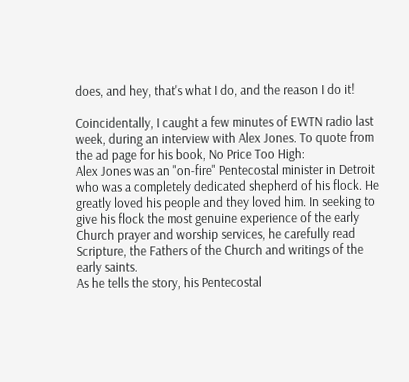does, and hey, that's what I do, and the reason I do it!

Coincidentally, I caught a few minutes of EWTN radio last week, during an interview with Alex Jones. To quote from the ad page for his book, No Price Too High:
Alex Jones was an "on-fire" Pentecostal minister in Detroit who was a completely dedicated shepherd of his flock. He greatly loved his people and they loved him. In seeking to give his flock the most genuine experience of the early Church prayer and worship services, he carefully read Scripture, the Fathers of the Church and writings of the early saints.
As he tells the story, his Pentecostal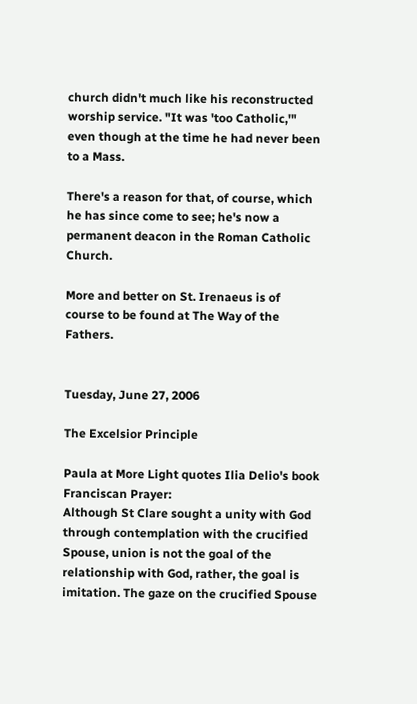church didn't much like his reconstructed worship service. "It was 'too Catholic,'" even though at the time he had never been to a Mass.

There's a reason for that, of course, which he has since come to see; he's now a permanent deacon in the Roman Catholic Church.

More and better on St. Irenaeus is of course to be found at The Way of the Fathers.


Tuesday, June 27, 2006

The Excelsior Principle

Paula at More Light quotes Ilia Delio's book Franciscan Prayer:
Although St Clare sought a unity with God through contemplation with the crucified Spouse, union is not the goal of the relationship with God, rather, the goal is imitation. The gaze on the crucified Spouse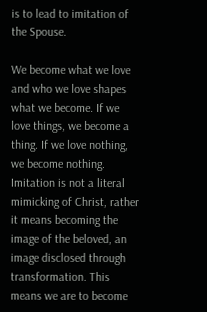is to lead to imitation of the Spouse.

We become what we love and who we love shapes what we become. If we love things, we become a thing. If we love nothing, we become nothing. Imitation is not a literal mimicking of Christ, rather it means becoming the image of the beloved, an image disclosed through transformation. This means we are to become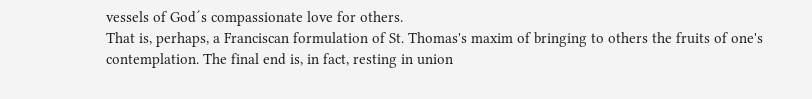vessels of God´s compassionate love for others.
That is, perhaps, a Franciscan formulation of St. Thomas's maxim of bringing to others the fruits of one's contemplation. The final end is, in fact, resting in union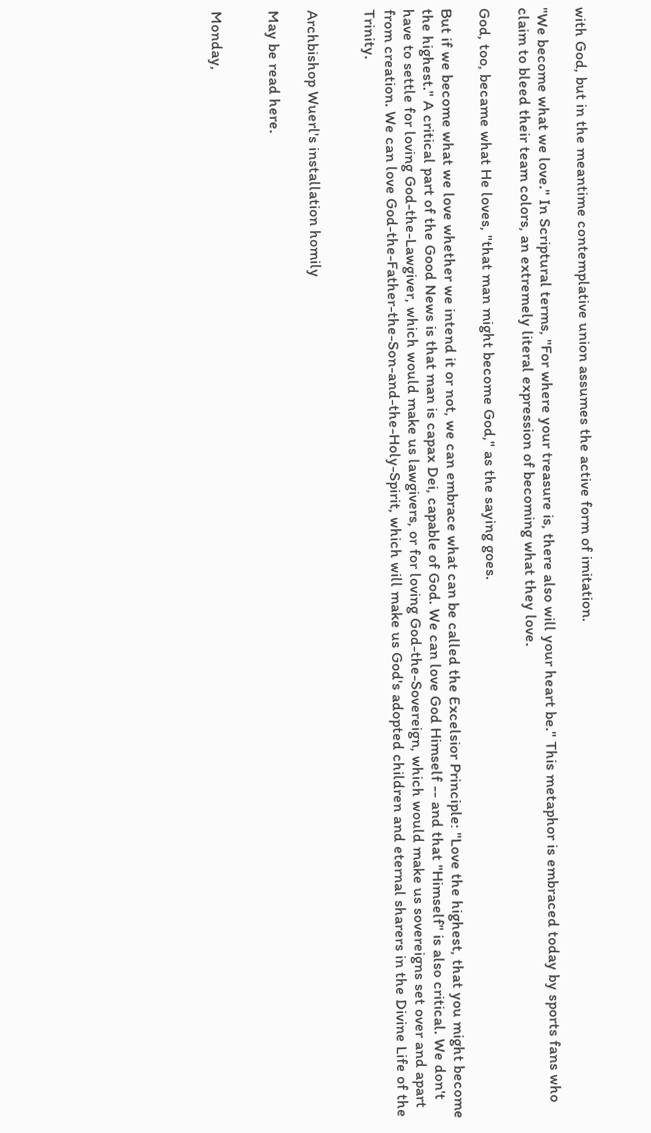with God, but in the meantime contemplative union assumes the active form of imitation.

"We become what we love." In Scriptural terms, "For where your treasure is, there also will your heart be." This metaphor is embraced today by sports fans who claim to bleed their team colors, an extremely literal expression of becoming what they love.

God, too, became what He loves, "that man might become God," as the saying goes.

But if we become what we love whether we intend it or not, we can embrace what can be called the Excelsior Principle: "Love the highest, that you might become the highest." A critical part of the Good News is that man is capax Dei, capable of God. We can love God Himself -- and that "Himself" is also critical. We don't have to settle for loving God-the-Lawgiver, which would make us lawgivers, or for loving God-the-Sovereign, which would make us sovereigns set over and apart from creation. We can love God-the-Father-the-Son-and-the-Holy-Spirit, which will make us God's adopted children and eternal sharers in the Divine Life of the Trinity.


Archbishop Wuerl's installation homily

May be read here.


Monday,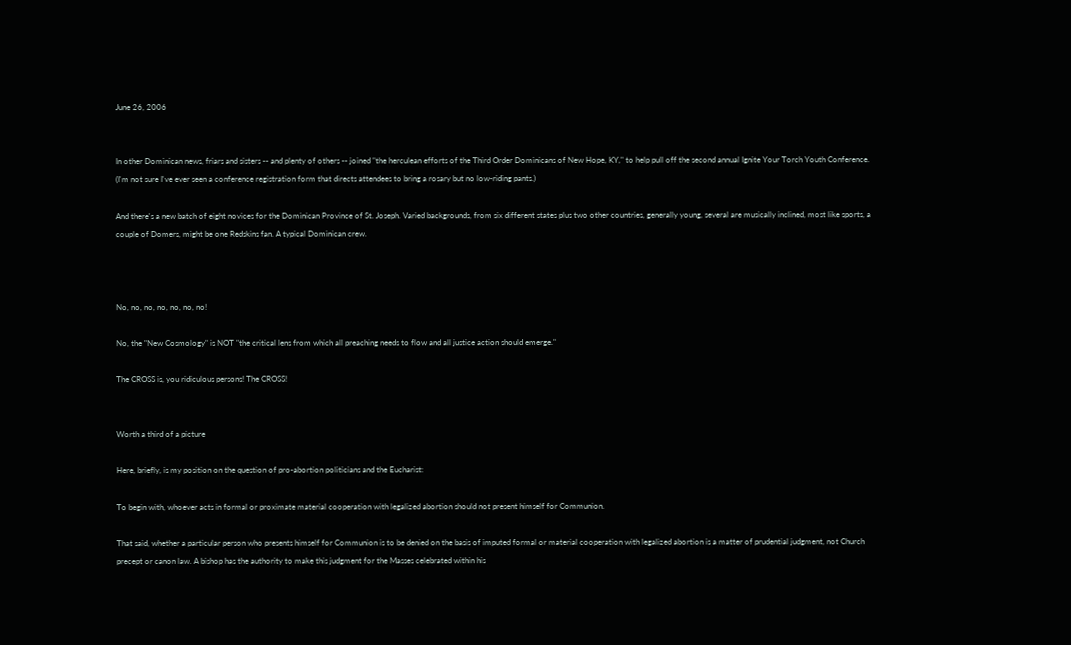June 26, 2006


In other Dominican news, friars and sisters -- and plenty of others -- joined "the herculean efforts of the Third Order Dominicans of New Hope, KY," to help pull off the second annual Ignite Your Torch Youth Conference. (I'm not sure I've ever seen a conference registration form that directs attendees to bring a rosary but no low-riding pants.)

And there's a new batch of eight novices for the Dominican Province of St. Joseph. Varied backgrounds, from six different states plus two other countries, generally young, several are musically inclined, most like sports, a couple of Domers, might be one Redskins fan. A typical Dominican crew.



No, no, no, no, no, no, no!

No, the "New Cosmology" is NOT "the critical lens from which all preaching needs to flow and all justice action should emerge."

The CROSS is, you ridiculous persons! The CROSS!


Worth a third of a picture

Here, briefly, is my position on the question of pro-abortion politicians and the Eucharist:

To begin with, whoever acts in formal or proximate material cooperation with legalized abortion should not present himself for Communion.

That said, whether a particular person who presents himself for Communion is to be denied on the basis of imputed formal or material cooperation with legalized abortion is a matter of prudential judgment, not Church precept or canon law. A bishop has the authority to make this judgment for the Masses celebrated within his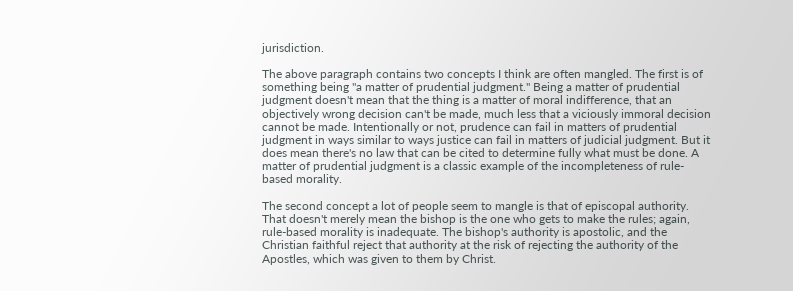jurisdiction.

The above paragraph contains two concepts I think are often mangled. The first is of something being "a matter of prudential judgment." Being a matter of prudential judgment doesn't mean that the thing is a matter of moral indifference, that an objectively wrong decision can't be made, much less that a viciously immoral decision cannot be made. Intentionally or not, prudence can fail in matters of prudential judgment in ways similar to ways justice can fail in matters of judicial judgment. But it does mean there's no law that can be cited to determine fully what must be done. A matter of prudential judgment is a classic example of the incompleteness of rule-based morality.

The second concept a lot of people seem to mangle is that of episcopal authority. That doesn't merely mean the bishop is the one who gets to make the rules; again, rule-based morality is inadequate. The bishop's authority is apostolic, and the Christian faithful reject that authority at the risk of rejecting the authority of the Apostles, which was given to them by Christ.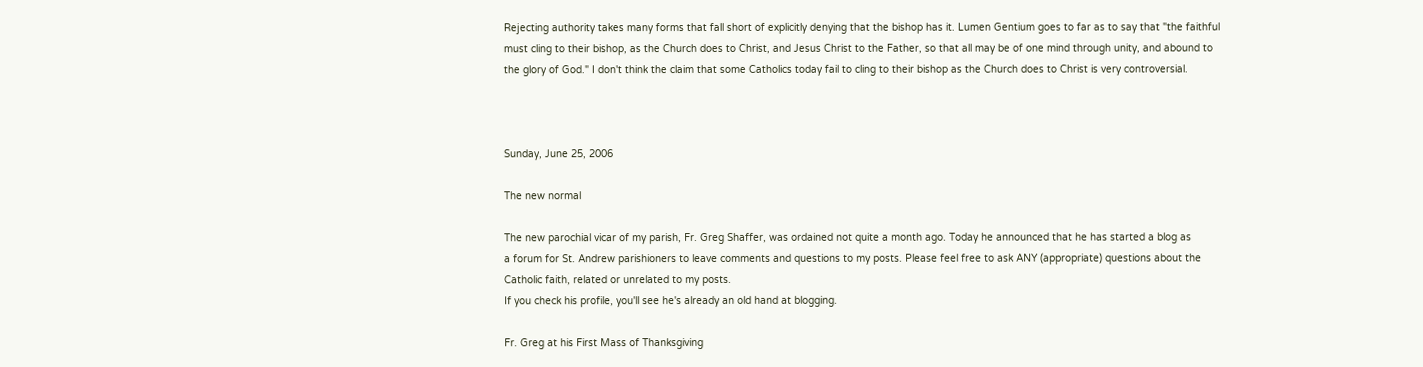Rejecting authority takes many forms that fall short of explicitly denying that the bishop has it. Lumen Gentium goes to far as to say that "the faithful must cling to their bishop, as the Church does to Christ, and Jesus Christ to the Father, so that all may be of one mind through unity, and abound to the glory of God." I don't think the claim that some Catholics today fail to cling to their bishop as the Church does to Christ is very controversial.



Sunday, June 25, 2006

The new normal

The new parochial vicar of my parish, Fr. Greg Shaffer, was ordained not quite a month ago. Today he announced that he has started a blog as
a forum for St. Andrew parishioners to leave comments and questions to my posts. Please feel free to ask ANY (appropriate) questions about the Catholic faith, related or unrelated to my posts.
If you check his profile, you'll see he's already an old hand at blogging.

Fr. Greg at his First Mass of Thanksgiving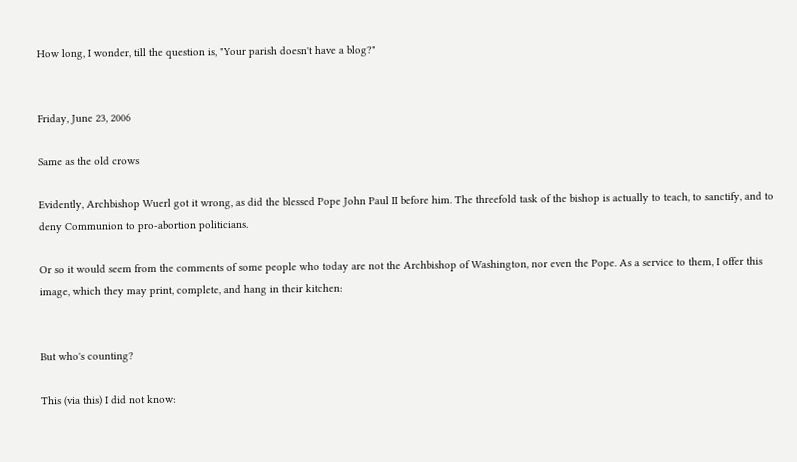How long, I wonder, till the question is, "Your parish doesn't have a blog?"


Friday, June 23, 2006

Same as the old crows

Evidently, Archbishop Wuerl got it wrong, as did the blessed Pope John Paul II before him. The threefold task of the bishop is actually to teach, to sanctify, and to deny Communion to pro-abortion politicians.

Or so it would seem from the comments of some people who today are not the Archbishop of Washington, nor even the Pope. As a service to them, I offer this image, which they may print, complete, and hang in their kitchen:


But who's counting?

This (via this) I did not know: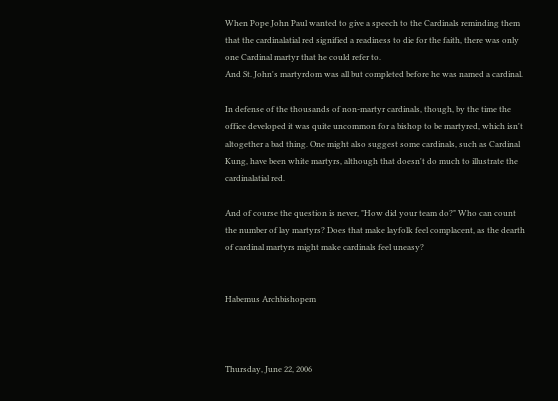When Pope John Paul wanted to give a speech to the Cardinals reminding them that the cardinalatial red signified a readiness to die for the faith, there was only one Cardinal martyr that he could refer to.
And St. John's martyrdom was all but completed before he was named a cardinal.

In defense of the thousands of non-martyr cardinals, though, by the time the office developed it was quite uncommon for a bishop to be martyred, which isn't altogether a bad thing. One might also suggest some cardinals, such as Cardinal Kung, have been white martyrs, although that doesn't do much to illustrate the cardinalatial red.

And of course the question is never, "How did your team do?" Who can count the number of lay martyrs? Does that make layfolk feel complacent, as the dearth of cardinal martyrs might make cardinals feel uneasy?


Habemus Archbishopem



Thursday, June 22, 2006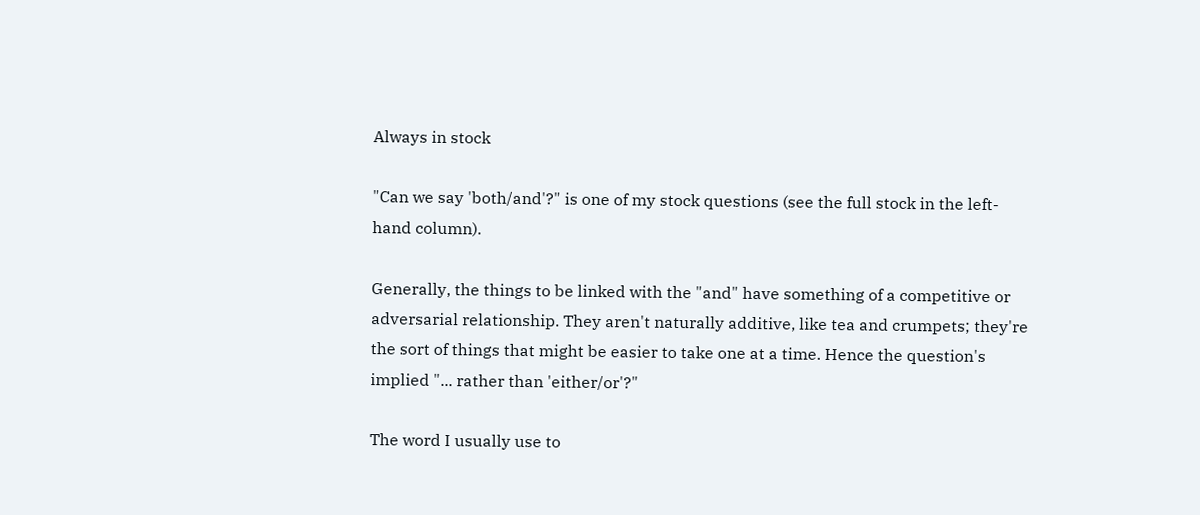Always in stock

"Can we say 'both/and'?" is one of my stock questions (see the full stock in the left-hand column).

Generally, the things to be linked with the "and" have something of a competitive or adversarial relationship. They aren't naturally additive, like tea and crumpets; they're the sort of things that might be easier to take one at a time. Hence the question's implied "... rather than 'either/or'?"

The word I usually use to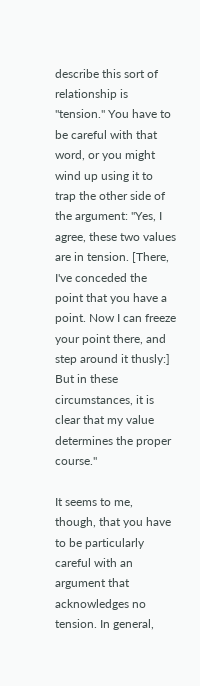describe this sort of relationship is "tension." You have to be careful with that word, or you might wind up using it to trap the other side of the argument: "Yes, I agree, these two values are in tension. [There, I've conceded the point that you have a point. Now I can freeze your point there, and step around it thusly:] But in these circumstances, it is clear that my value determines the proper course."

It seems to me, though, that you have to be particularly careful with an argument that acknowledges no tension. In general,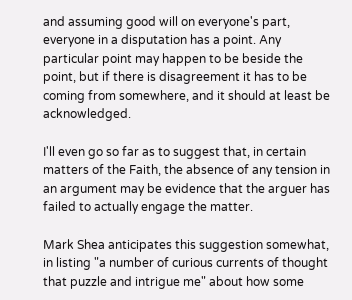and assuming good will on everyone's part, everyone in a disputation has a point. Any particular point may happen to be beside the point, but if there is disagreement it has to be coming from somewhere, and it should at least be acknowledged.

I'll even go so far as to suggest that, in certain matters of the Faith, the absence of any tension in an argument may be evidence that the arguer has failed to actually engage the matter.

Mark Shea anticipates this suggestion somewhat, in listing "a number of curious currents of thought that puzzle and intrigue me" about how some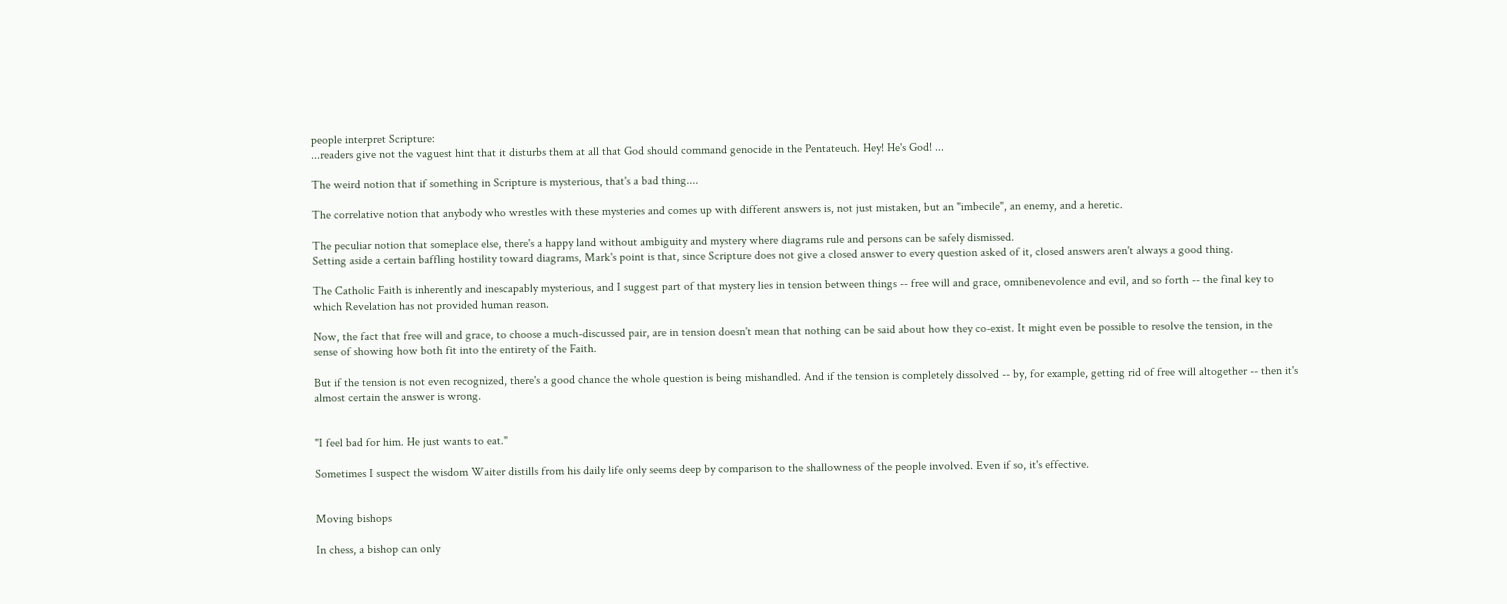people interpret Scripture:
...readers give not the vaguest hint that it disturbs them at all that God should command genocide in the Pentateuch. Hey! He's God! ...

The weird notion that if something in Scripture is mysterious, that's a bad thing....

The correlative notion that anybody who wrestles with these mysteries and comes up with different answers is, not just mistaken, but an "imbecile", an enemy, and a heretic.

The peculiar notion that someplace else, there's a happy land without ambiguity and mystery where diagrams rule and persons can be safely dismissed.
Setting aside a certain baffling hostility toward diagrams, Mark's point is that, since Scripture does not give a closed answer to every question asked of it, closed answers aren't always a good thing.

The Catholic Faith is inherently and inescapably mysterious, and I suggest part of that mystery lies in tension between things -- free will and grace, omnibenevolence and evil, and so forth -- the final key to which Revelation has not provided human reason.

Now, the fact that free will and grace, to choose a much-discussed pair, are in tension doesn't mean that nothing can be said about how they co-exist. It might even be possible to resolve the tension, in the sense of showing how both fit into the entirety of the Faith.

But if the tension is not even recognized, there's a good chance the whole question is being mishandled. And if the tension is completely dissolved -- by, for example, getting rid of free will altogether -- then it's almost certain the answer is wrong.


"I feel bad for him. He just wants to eat."

Sometimes I suspect the wisdom Waiter distills from his daily life only seems deep by comparison to the shallowness of the people involved. Even if so, it's effective.


Moving bishops

In chess, a bishop can only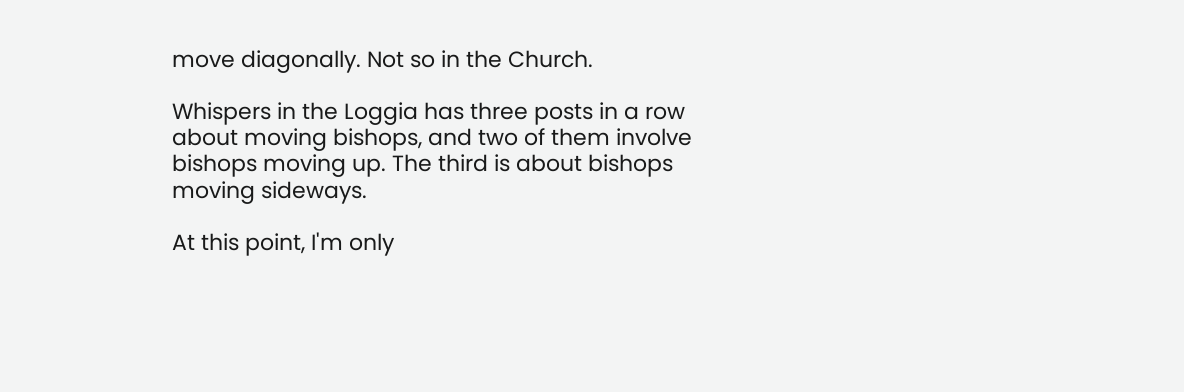move diagonally. Not so in the Church.

Whispers in the Loggia has three posts in a row about moving bishops, and two of them involve bishops moving up. The third is about bishops moving sideways.

At this point, I'm only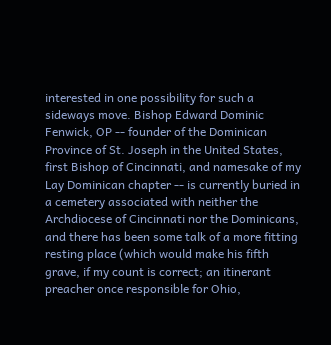interested in one possibility for such a sideways move. Bishop Edward Dominic Fenwick, OP -- founder of the Dominican Province of St. Joseph in the United States, first Bishop of Cincinnati, and namesake of my Lay Dominican chapter -- is currently buried in a cemetery associated with neither the Archdiocese of Cincinnati nor the Dominicans, and there has been some talk of a more fitting resting place (which would make his fifth grave, if my count is correct; an itinerant preacher once responsible for Ohio,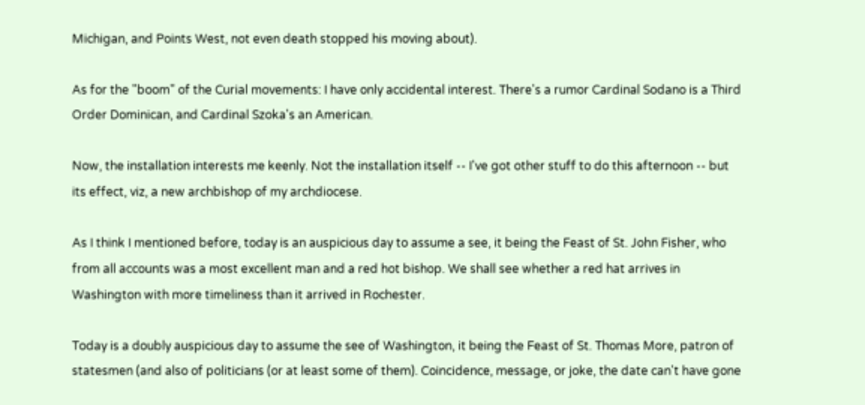Michigan, and Points West, not even death stopped his moving about).

As for the "boom" of the Curial movements: I have only accidental interest. There's a rumor Cardinal Sodano is a Third Order Dominican, and Cardinal Szoka's an American.

Now, the installation interests me keenly. Not the installation itself -- I've got other stuff to do this afternoon -- but its effect, viz, a new archbishop of my archdiocese.

As I think I mentioned before, today is an auspicious day to assume a see, it being the Feast of St. John Fisher, who from all accounts was a most excellent man and a red hot bishop. We shall see whether a red hat arrives in Washington with more timeliness than it arrived in Rochester.

Today is a doubly auspicious day to assume the see of Washington, it being the Feast of St. Thomas More, patron of statesmen (and also of politicians (or at least some of them). Coincidence, message, or joke, the date can't have gone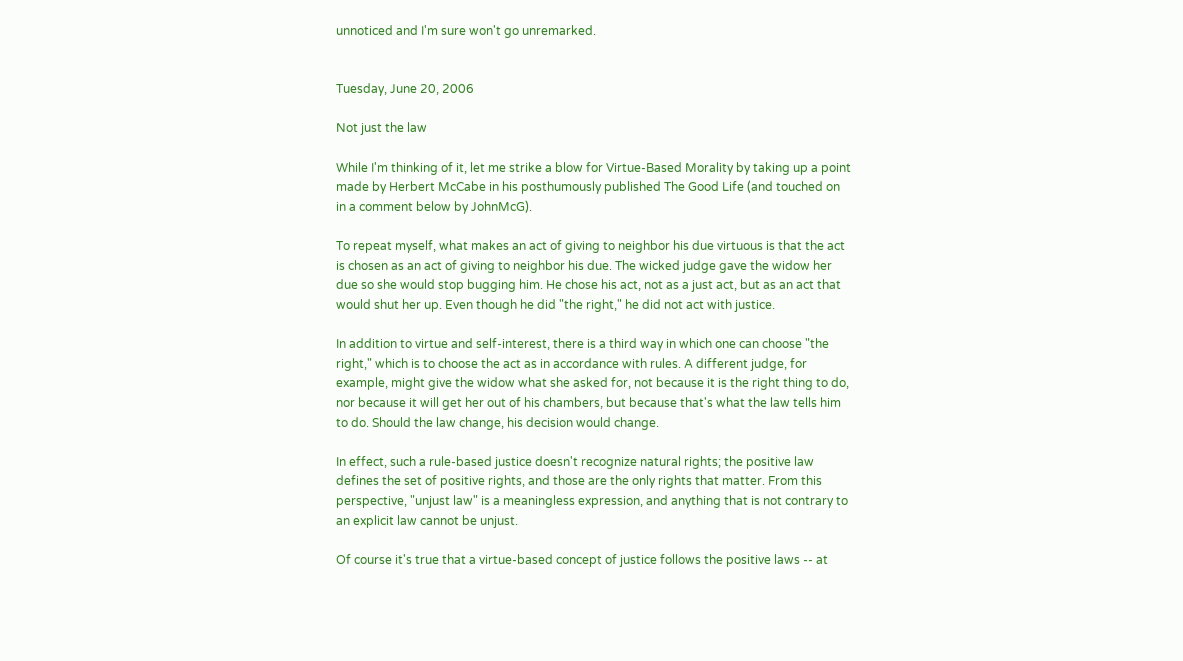unnoticed and I'm sure won't go unremarked.


Tuesday, June 20, 2006

Not just the law

While I'm thinking of it, let me strike a blow for Virtue-Based Morality by taking up a point made by Herbert McCabe in his posthumously published The Good Life (and touched on in a comment below by JohnMcG).

To repeat myself, what makes an act of giving to neighbor his due virtuous is that the act is chosen as an act of giving to neighbor his due. The wicked judge gave the widow her due so she would stop bugging him. He chose his act, not as a just act, but as an act that would shut her up. Even though he did "the right," he did not act with justice.

In addition to virtue and self-interest, there is a third way in which one can choose "the right," which is to choose the act as in accordance with rules. A different judge, for example, might give the widow what she asked for, not because it is the right thing to do, nor because it will get her out of his chambers, but because that's what the law tells him to do. Should the law change, his decision would change.

In effect, such a rule-based justice doesn't recognize natural rights; the positive law defines the set of positive rights, and those are the only rights that matter. From this perspective, "unjust law" is a meaningless expression, and anything that is not contrary to an explicit law cannot be unjust.

Of course it's true that a virtue-based concept of justice follows the positive laws -- at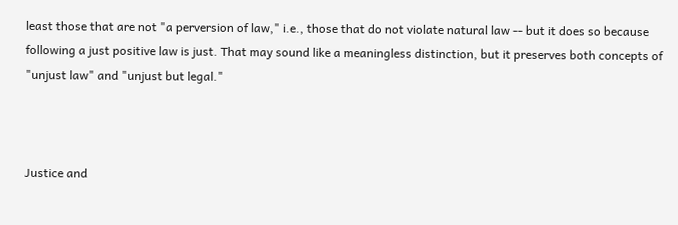least those that are not "a perversion of law," i.e., those that do not violate natural law -- but it does so because following a just positive law is just. That may sound like a meaningless distinction, but it preserves both concepts of "unjust law" and "unjust but legal."



Justice and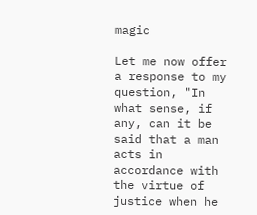magic

Let me now offer a response to my question, "In what sense, if any, can it be said that a man acts in accordance with the virtue of justice when he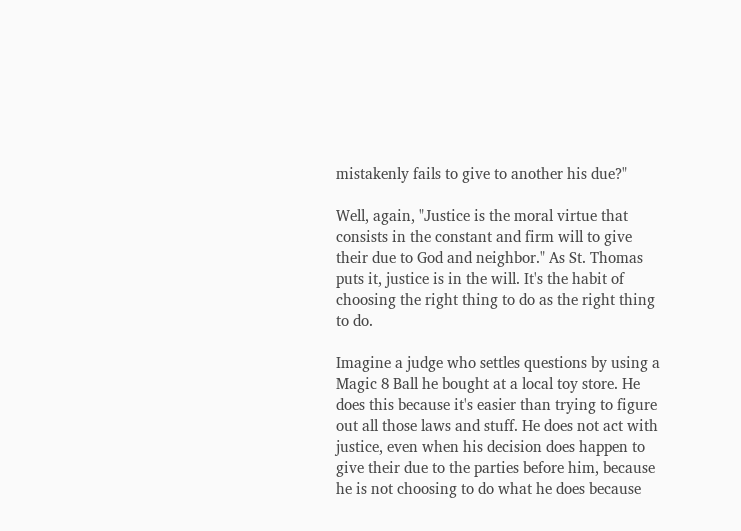mistakenly fails to give to another his due?"

Well, again, "Justice is the moral virtue that consists in the constant and firm will to give their due to God and neighbor." As St. Thomas puts it, justice is in the will. It's the habit of choosing the right thing to do as the right thing to do.

Imagine a judge who settles questions by using a Magic 8 Ball he bought at a local toy store. He does this because it's easier than trying to figure out all those laws and stuff. He does not act with justice, even when his decision does happen to give their due to the parties before him, because he is not choosing to do what he does because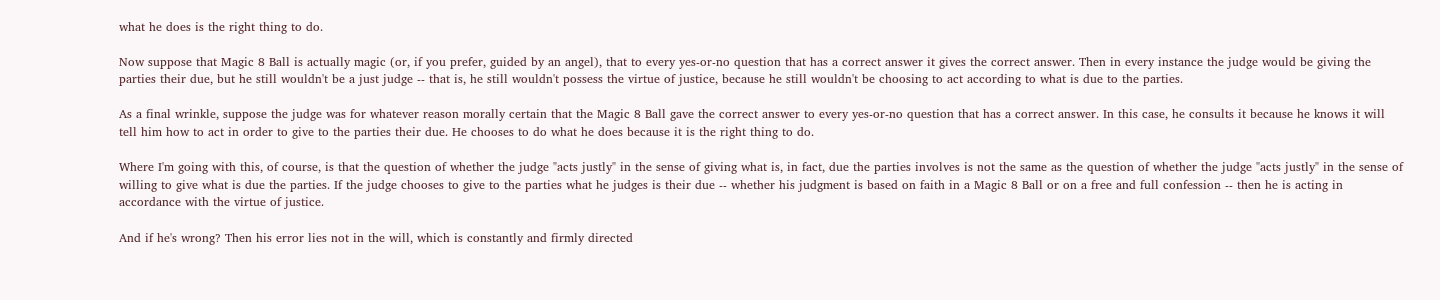what he does is the right thing to do.

Now suppose that Magic 8 Ball is actually magic (or, if you prefer, guided by an angel), that to every yes-or-no question that has a correct answer it gives the correct answer. Then in every instance the judge would be giving the parties their due, but he still wouldn't be a just judge -- that is, he still wouldn't possess the virtue of justice, because he still wouldn't be choosing to act according to what is due to the parties.

As a final wrinkle, suppose the judge was for whatever reason morally certain that the Magic 8 Ball gave the correct answer to every yes-or-no question that has a correct answer. In this case, he consults it because he knows it will tell him how to act in order to give to the parties their due. He chooses to do what he does because it is the right thing to do.

Where I'm going with this, of course, is that the question of whether the judge "acts justly" in the sense of giving what is, in fact, due the parties involves is not the same as the question of whether the judge "acts justly" in the sense of willing to give what is due the parties. If the judge chooses to give to the parties what he judges is their due -- whether his judgment is based on faith in a Magic 8 Ball or on a free and full confession -- then he is acting in accordance with the virtue of justice.

And if he's wrong? Then his error lies not in the will, which is constantly and firmly directed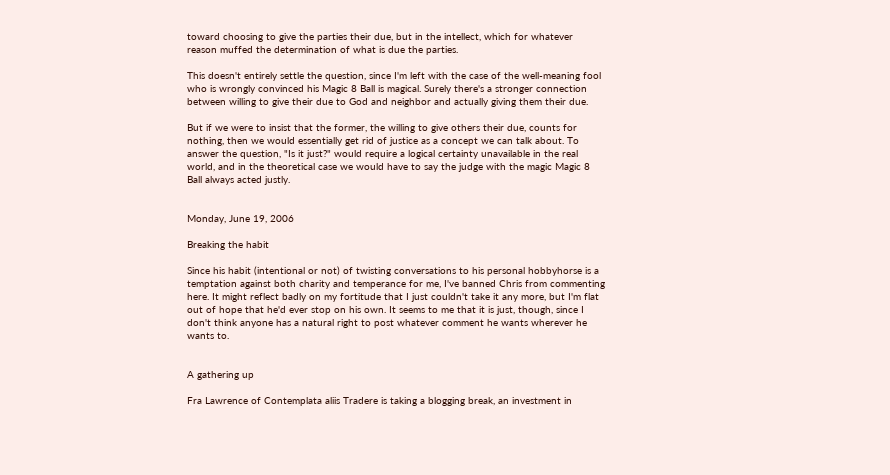toward choosing to give the parties their due, but in the intellect, which for whatever reason muffed the determination of what is due the parties.

This doesn't entirely settle the question, since I'm left with the case of the well-meaning fool who is wrongly convinced his Magic 8 Ball is magical. Surely there's a stronger connection between willing to give their due to God and neighbor and actually giving them their due.

But if we were to insist that the former, the willing to give others their due, counts for nothing, then we would essentially get rid of justice as a concept we can talk about. To answer the question, "Is it just?" would require a logical certainty unavailable in the real world, and in the theoretical case we would have to say the judge with the magic Magic 8 Ball always acted justly.


Monday, June 19, 2006

Breaking the habit

Since his habit (intentional or not) of twisting conversations to his personal hobbyhorse is a temptation against both charity and temperance for me, I've banned Chris from commenting here. It might reflect badly on my fortitude that I just couldn't take it any more, but I'm flat out of hope that he'd ever stop on his own. It seems to me that it is just, though, since I don't think anyone has a natural right to post whatever comment he wants wherever he wants to.


A gathering up

Fra Lawrence of Contemplata aliis Tradere is taking a blogging break, an investment in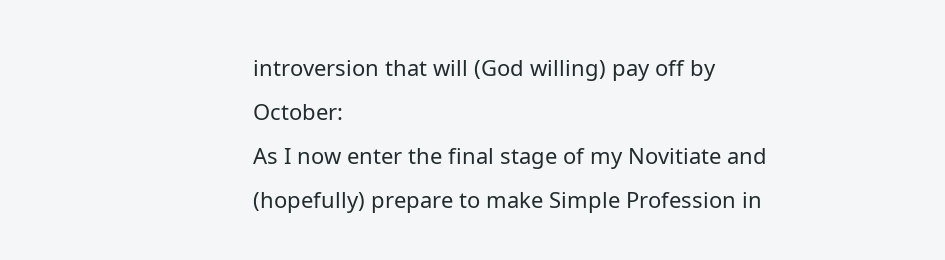introversion that will (God willing) pay off by October:
As I now enter the final stage of my Novitiate and (hopefully) prepare to make Simple Profession in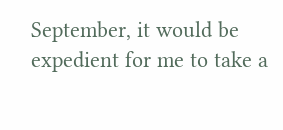September, it would be expedient for me to take a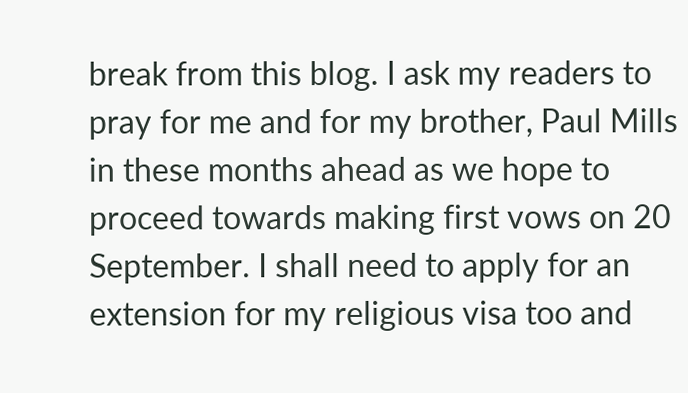break from this blog. I ask my readers to pray for me and for my brother, Paul Mills in these months ahead as we hope to proceed towards making first vows on 20 September. I shall need to apply for an extension for my religious visa too and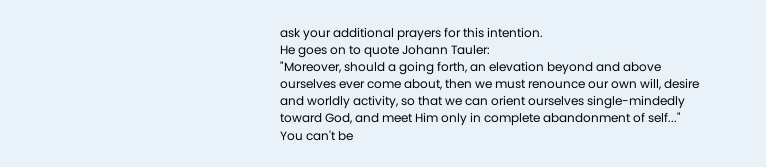ask your additional prayers for this intention.
He goes on to quote Johann Tauler:
"Moreover, should a going forth, an elevation beyond and above ourselves ever come about, then we must renounce our own will, desire and worldly activity, so that we can orient ourselves single-mindedly toward God, and meet Him only in complete abandonment of self..."
You can't be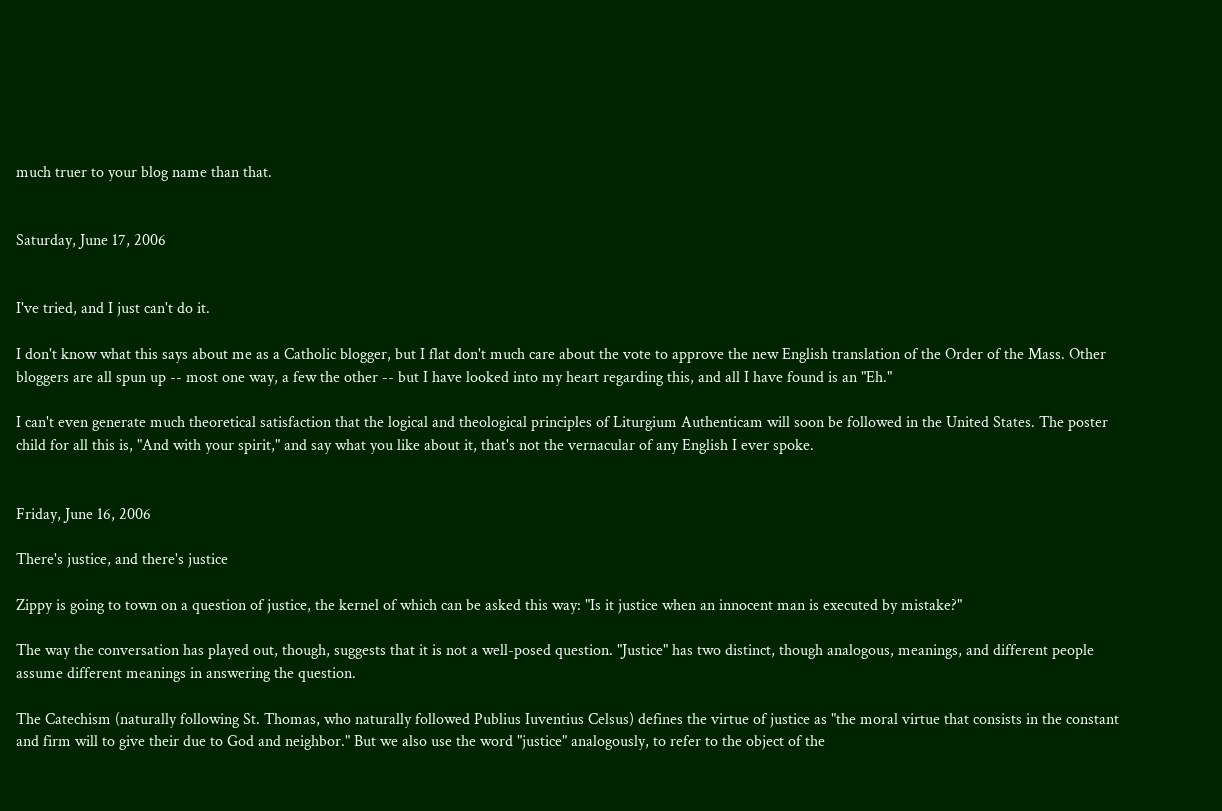much truer to your blog name than that.


Saturday, June 17, 2006


I've tried, and I just can't do it.

I don't know what this says about me as a Catholic blogger, but I flat don't much care about the vote to approve the new English translation of the Order of the Mass. Other bloggers are all spun up -- most one way, a few the other -- but I have looked into my heart regarding this, and all I have found is an "Eh."

I can't even generate much theoretical satisfaction that the logical and theological principles of Liturgium Authenticam will soon be followed in the United States. The poster child for all this is, "And with your spirit," and say what you like about it, that's not the vernacular of any English I ever spoke.


Friday, June 16, 2006

There's justice, and there's justice

Zippy is going to town on a question of justice, the kernel of which can be asked this way: "Is it justice when an innocent man is executed by mistake?"

The way the conversation has played out, though, suggests that it is not a well-posed question. "Justice" has two distinct, though analogous, meanings, and different people assume different meanings in answering the question.

The Catechism (naturally following St. Thomas, who naturally followed Publius Iuventius Celsus) defines the virtue of justice as "the moral virtue that consists in the constant and firm will to give their due to God and neighbor." But we also use the word "justice" analogously, to refer to the object of the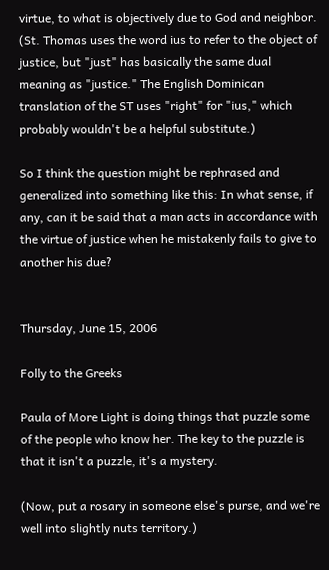virtue, to what is objectively due to God and neighbor. (St. Thomas uses the word ius to refer to the object of justice, but "just" has basically the same dual meaning as "justice." The English Dominican translation of the ST uses "right" for "ius," which probably wouldn't be a helpful substitute.)

So I think the question might be rephrased and generalized into something like this: In what sense, if any, can it be said that a man acts in accordance with the virtue of justice when he mistakenly fails to give to another his due?


Thursday, June 15, 2006

Folly to the Greeks

Paula of More Light is doing things that puzzle some of the people who know her. The key to the puzzle is that it isn't a puzzle, it's a mystery.

(Now, put a rosary in someone else's purse, and we're well into slightly nuts territory.)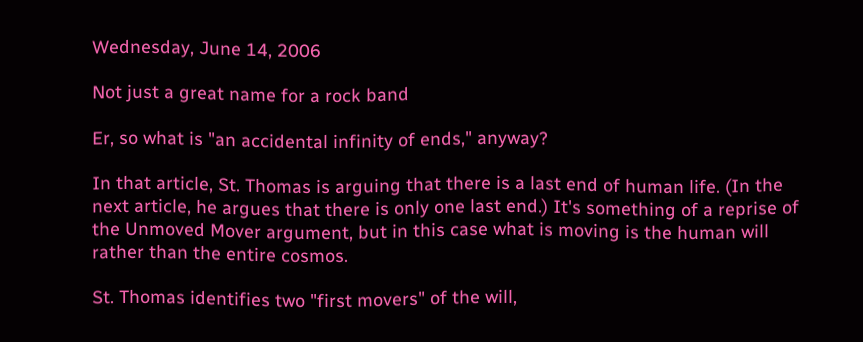Wednesday, June 14, 2006

Not just a great name for a rock band

Er, so what is "an accidental infinity of ends," anyway?

In that article, St. Thomas is arguing that there is a last end of human life. (In the next article, he argues that there is only one last end.) It's something of a reprise of the Unmoved Mover argument, but in this case what is moving is the human will rather than the entire cosmos.

St. Thomas identifies two "first movers" of the will,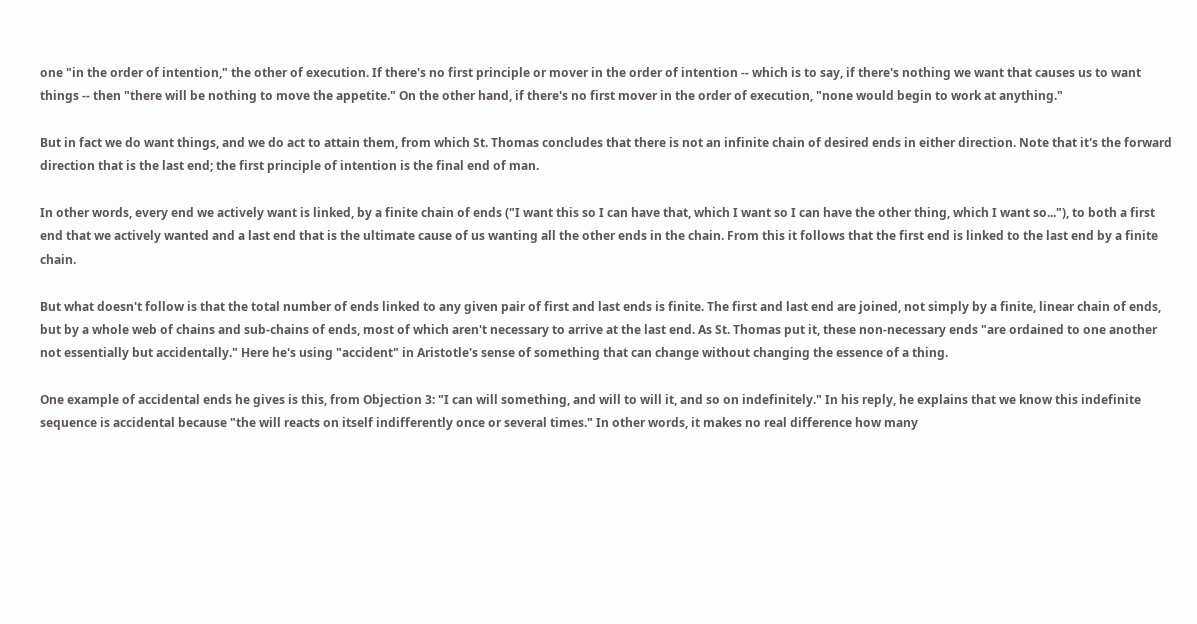one "in the order of intention," the other of execution. If there's no first principle or mover in the order of intention -- which is to say, if there's nothing we want that causes us to want things -- then "there will be nothing to move the appetite." On the other hand, if there's no first mover in the order of execution, "none would begin to work at anything."

But in fact we do want things, and we do act to attain them, from which St. Thomas concludes that there is not an infinite chain of desired ends in either direction. Note that it's the forward direction that is the last end; the first principle of intention is the final end of man.

In other words, every end we actively want is linked, by a finite chain of ends ("I want this so I can have that, which I want so I can have the other thing, which I want so..."), to both a first end that we actively wanted and a last end that is the ultimate cause of us wanting all the other ends in the chain. From this it follows that the first end is linked to the last end by a finite chain.

But what doesn't follow is that the total number of ends linked to any given pair of first and last ends is finite. The first and last end are joined, not simply by a finite, linear chain of ends, but by a whole web of chains and sub-chains of ends, most of which aren't necessary to arrive at the last end. As St. Thomas put it, these non-necessary ends "are ordained to one another not essentially but accidentally." Here he's using "accident" in Aristotle's sense of something that can change without changing the essence of a thing.

One example of accidental ends he gives is this, from Objection 3: "I can will something, and will to will it, and so on indefinitely." In his reply, he explains that we know this indefinite sequence is accidental because "the will reacts on itself indifferently once or several times." In other words, it makes no real difference how many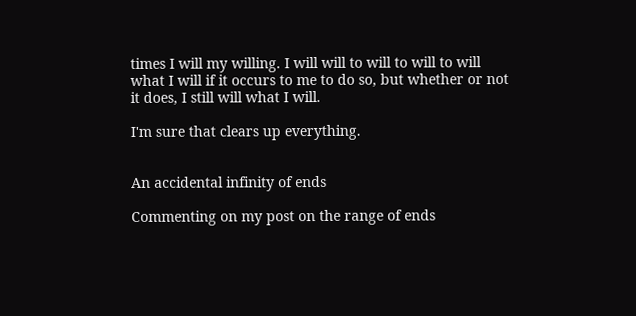times I will my willing. I will will to will to will to will what I will if it occurs to me to do so, but whether or not it does, I still will what I will.

I'm sure that clears up everything.


An accidental infinity of ends

Commenting on my post on the range of ends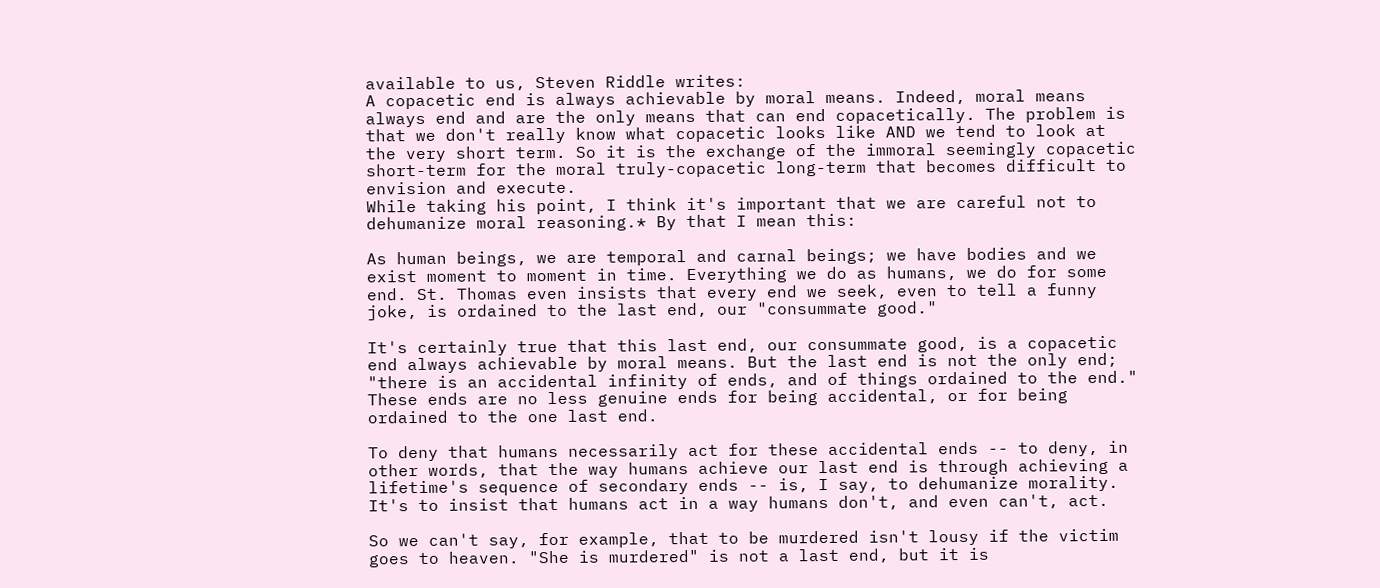available to us, Steven Riddle writes:
A copacetic end is always achievable by moral means. Indeed, moral means always end and are the only means that can end copacetically. The problem is that we don't really know what copacetic looks like AND we tend to look at the very short term. So it is the exchange of the immoral seemingly copacetic short-term for the moral truly-copacetic long-term that becomes difficult to envision and execute.
While taking his point, I think it's important that we are careful not to dehumanize moral reasoning.* By that I mean this:

As human beings, we are temporal and carnal beings; we have bodies and we exist moment to moment in time. Everything we do as humans, we do for some end. St. Thomas even insists that every end we seek, even to tell a funny joke, is ordained to the last end, our "consummate good."

It's certainly true that this last end, our consummate good, is a copacetic end always achievable by moral means. But the last end is not the only end; "there is an accidental infinity of ends, and of things ordained to the end." These ends are no less genuine ends for being accidental, or for being ordained to the one last end.

To deny that humans necessarily act for these accidental ends -- to deny, in other words, that the way humans achieve our last end is through achieving a lifetime's sequence of secondary ends -- is, I say, to dehumanize morality. It's to insist that humans act in a way humans don't, and even can't, act.

So we can't say, for example, that to be murdered isn't lousy if the victim goes to heaven. "She is murdered" is not a last end, but it is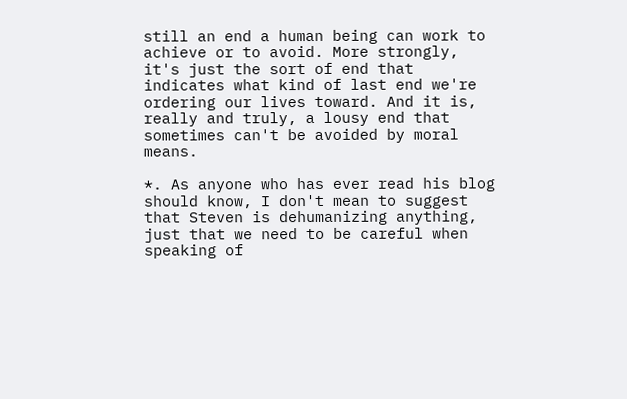still an end a human being can work to achieve or to avoid. More strongly, it's just the sort of end that indicates what kind of last end we're ordering our lives toward. And it is, really and truly, a lousy end that sometimes can't be avoided by moral means.

*. As anyone who has ever read his blog should know, I don't mean to suggest that Steven is dehumanizing anything, just that we need to be careful when speaking of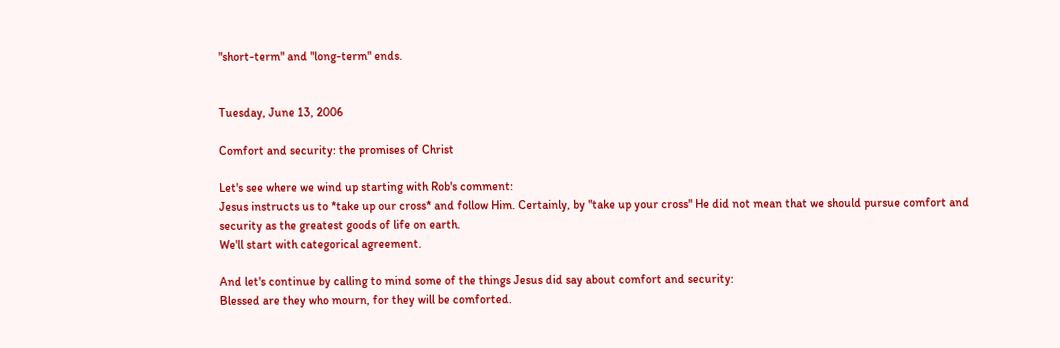"short-term" and "long-term" ends.


Tuesday, June 13, 2006

Comfort and security: the promises of Christ

Let's see where we wind up starting with Rob's comment:
Jesus instructs us to *take up our cross* and follow Him. Certainly, by "take up your cross" He did not mean that we should pursue comfort and security as the greatest goods of life on earth.
We'll start with categorical agreement.

And let's continue by calling to mind some of the things Jesus did say about comfort and security:
Blessed are they who mourn, for they will be comforted.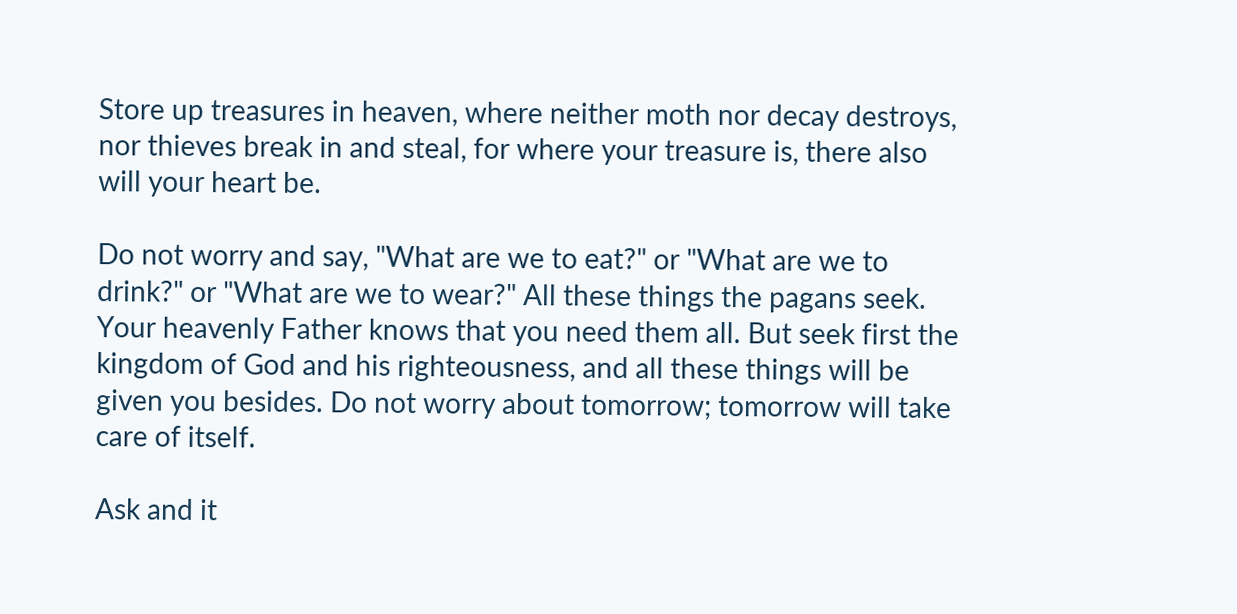Store up treasures in heaven, where neither moth nor decay destroys, nor thieves break in and steal, for where your treasure is, there also will your heart be.

Do not worry and say, "What are we to eat?" or "What are we to drink?" or "What are we to wear?" All these things the pagans seek. Your heavenly Father knows that you need them all. But seek first the kingdom of God and his righteousness, and all these things will be given you besides. Do not worry about tomorrow; tomorrow will take care of itself.

Ask and it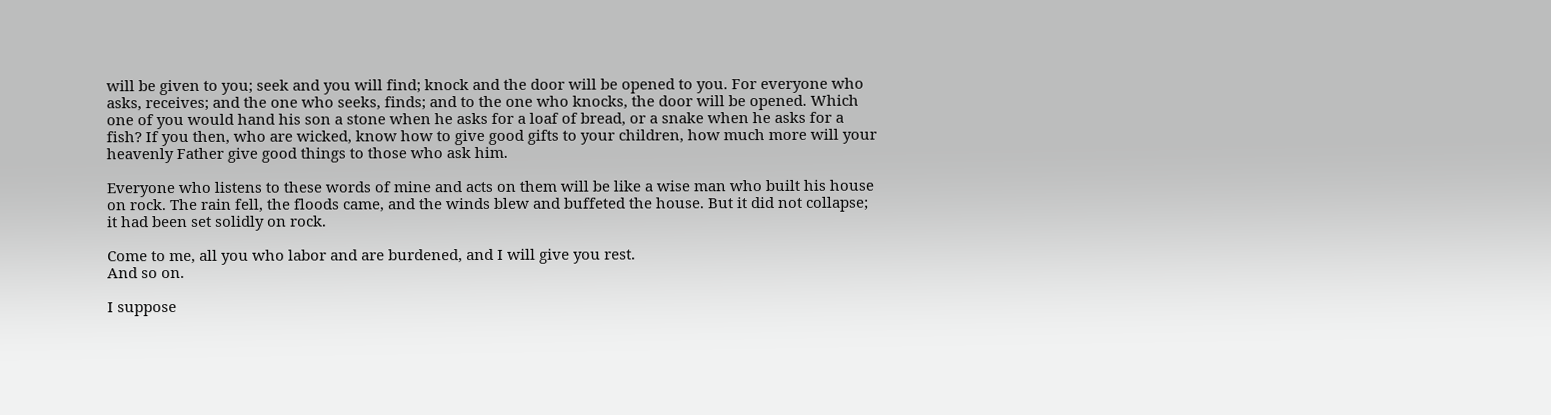will be given to you; seek and you will find; knock and the door will be opened to you. For everyone who asks, receives; and the one who seeks, finds; and to the one who knocks, the door will be opened. Which one of you would hand his son a stone when he asks for a loaf of bread, or a snake when he asks for a fish? If you then, who are wicked, know how to give good gifts to your children, how much more will your heavenly Father give good things to those who ask him.

Everyone who listens to these words of mine and acts on them will be like a wise man who built his house on rock. The rain fell, the floods came, and the winds blew and buffeted the house. But it did not collapse; it had been set solidly on rock.

Come to me, all you who labor and are burdened, and I will give you rest.
And so on.

I suppose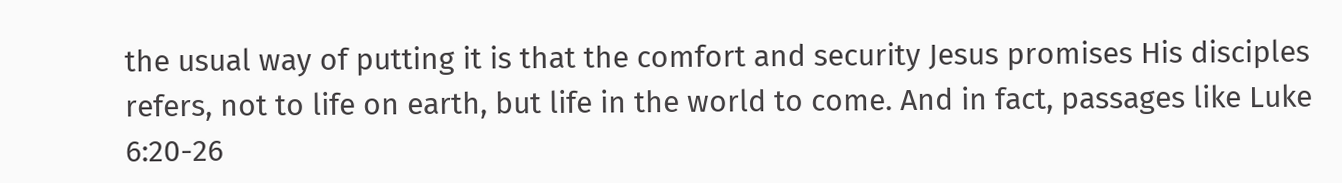the usual way of putting it is that the comfort and security Jesus promises His disciples refers, not to life on earth, but life in the world to come. And in fact, passages like Luke 6:20-26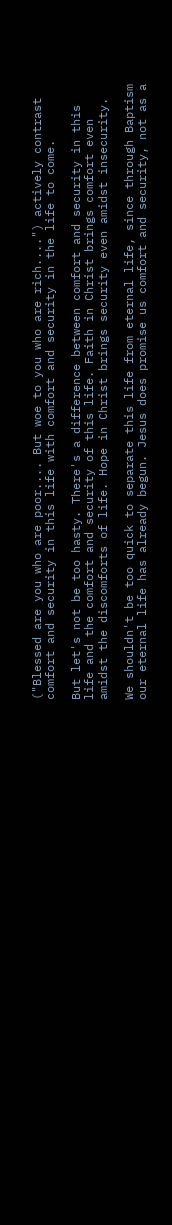("Blessed are you who are poor.... But woe to you who are rich....") actively contrast comfort and security in this life with comfort and security in the life to come.

But let's not be too hasty. There's a difference between comfort and security in this life and the comfort and security of this life. Faith in Christ brings comfort even amidst the discomforts of life. Hope in Christ brings security even amidst insecurity.

We shouldn't be too quick to separate this life from eternal life, since through Baptism our eternal life has already begun. Jesus does promise us comfort and security, not as a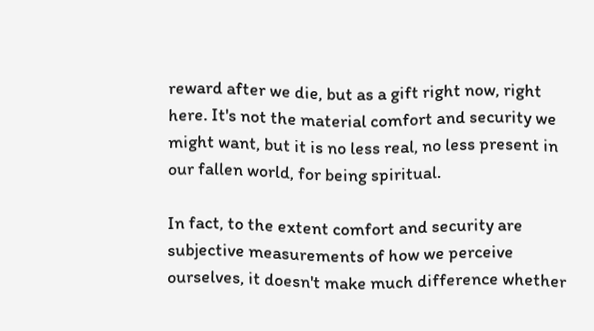reward after we die, but as a gift right now, right here. It's not the material comfort and security we might want, but it is no less real, no less present in our fallen world, for being spiritual.

In fact, to the extent comfort and security are subjective measurements of how we perceive ourselves, it doesn't make much difference whether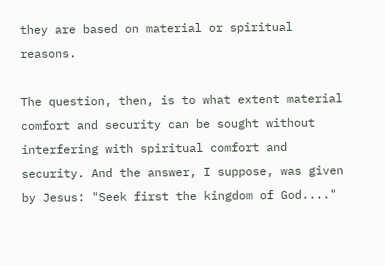they are based on material or spiritual reasons.

The question, then, is to what extent material comfort and security can be sought without interfering with spiritual comfort and security. And the answer, I suppose, was given by Jesus: "Seek first the kingdom of God...."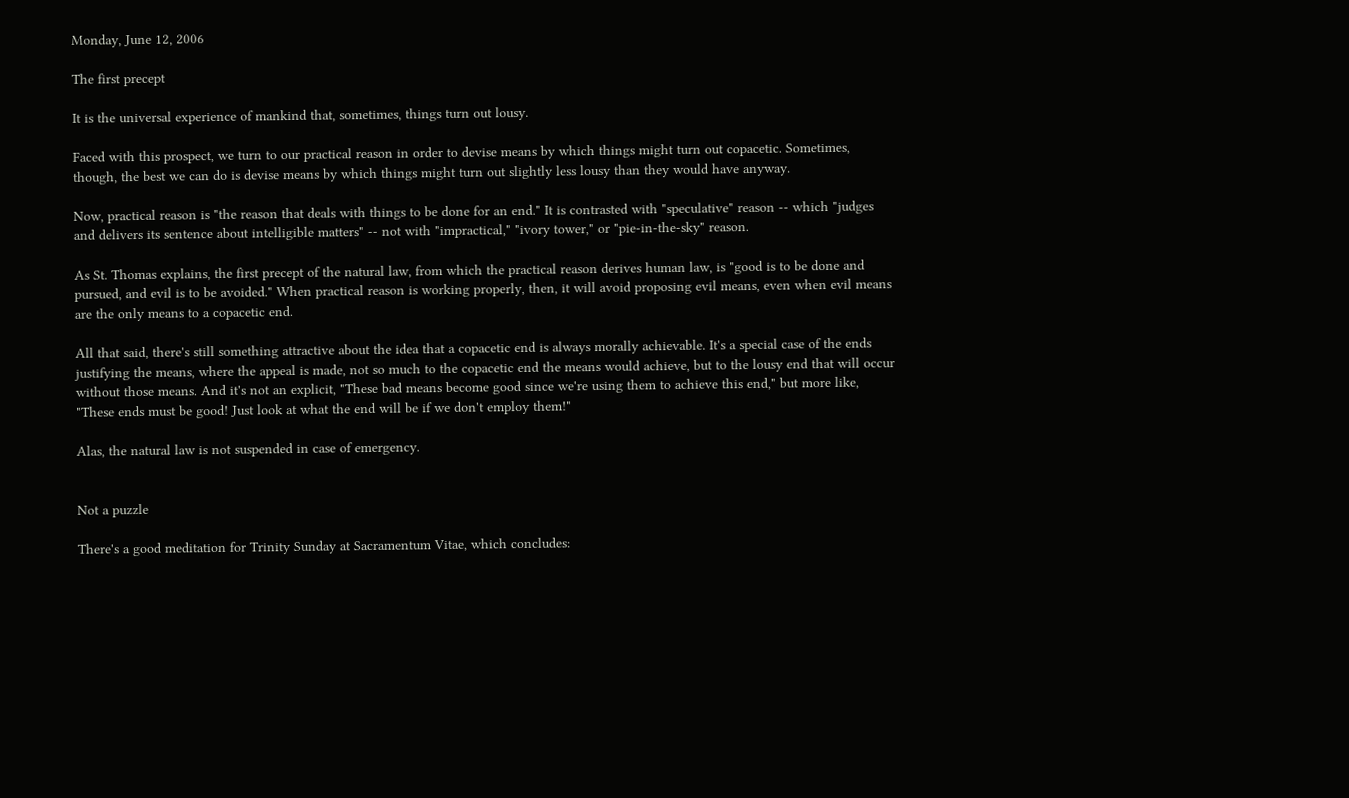Monday, June 12, 2006

The first precept

It is the universal experience of mankind that, sometimes, things turn out lousy.

Faced with this prospect, we turn to our practical reason in order to devise means by which things might turn out copacetic. Sometimes, though, the best we can do is devise means by which things might turn out slightly less lousy than they would have anyway.

Now, practical reason is "the reason that deals with things to be done for an end." It is contrasted with "speculative" reason -- which "judges and delivers its sentence about intelligible matters" -- not with "impractical," "ivory tower," or "pie-in-the-sky" reason.

As St. Thomas explains, the first precept of the natural law, from which the practical reason derives human law, is "good is to be done and pursued, and evil is to be avoided." When practical reason is working properly, then, it will avoid proposing evil means, even when evil means are the only means to a copacetic end.

All that said, there's still something attractive about the idea that a copacetic end is always morally achievable. It's a special case of the ends justifying the means, where the appeal is made, not so much to the copacetic end the means would achieve, but to the lousy end that will occur without those means. And it's not an explicit, "These bad means become good since we're using them to achieve this end," but more like, "These ends must be good! Just look at what the end will be if we don't employ them!"

Alas, the natural law is not suspended in case of emergency.


Not a puzzle

There's a good meditation for Trinity Sunday at Sacramentum Vitae, which concludes: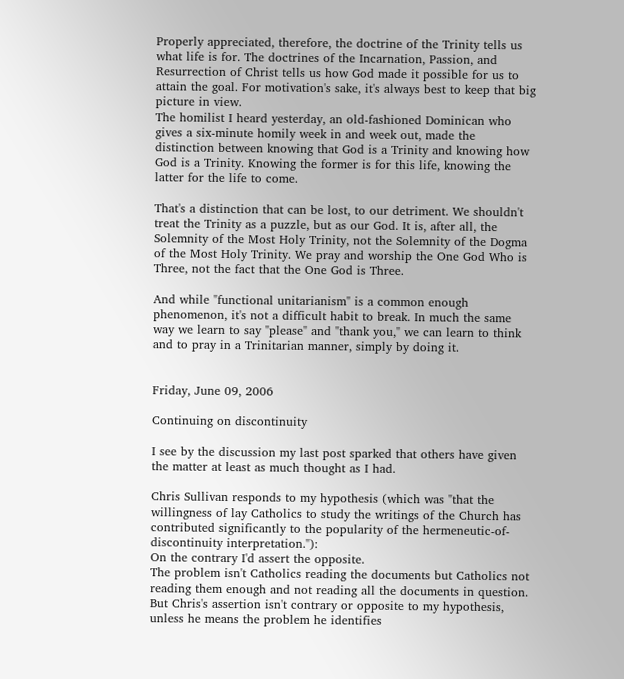Properly appreciated, therefore, the doctrine of the Trinity tells us what life is for. The doctrines of the Incarnation, Passion, and Resurrection of Christ tells us how God made it possible for us to attain the goal. For motivation's sake, it's always best to keep that big picture in view.
The homilist I heard yesterday, an old-fashioned Dominican who gives a six-minute homily week in and week out, made the distinction between knowing that God is a Trinity and knowing how God is a Trinity. Knowing the former is for this life, knowing the latter for the life to come.

That's a distinction that can be lost, to our detriment. We shouldn't treat the Trinity as a puzzle, but as our God. It is, after all, the Solemnity of the Most Holy Trinity, not the Solemnity of the Dogma of the Most Holy Trinity. We pray and worship the One God Who is Three, not the fact that the One God is Three.

And while "functional unitarianism" is a common enough phenomenon, it's not a difficult habit to break. In much the same way we learn to say "please" and "thank you," we can learn to think and to pray in a Trinitarian manner, simply by doing it.


Friday, June 09, 2006

Continuing on discontinuity

I see by the discussion my last post sparked that others have given the matter at least as much thought as I had.

Chris Sullivan responds to my hypothesis (which was "that the willingness of lay Catholics to study the writings of the Church has contributed significantly to the popularity of the hermeneutic-of-discontinuity interpretation."):
On the contrary I'd assert the opposite.
The problem isn't Catholics reading the documents but Catholics not reading them enough and not reading all the documents in question.
But Chris's assertion isn't contrary or opposite to my hypothesis, unless he means the problem he identifies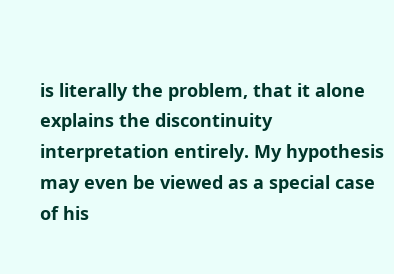is literally the problem, that it alone explains the discontinuity interpretation entirely. My hypothesis may even be viewed as a special case of his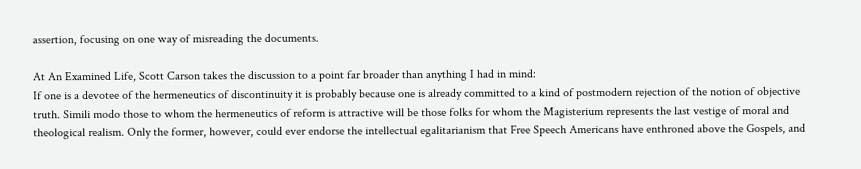assertion, focusing on one way of misreading the documents.

At An Examined Life, Scott Carson takes the discussion to a point far broader than anything I had in mind:
If one is a devotee of the hermeneutics of discontinuity it is probably because one is already committed to a kind of postmodern rejection of the notion of objective truth. Simili modo those to whom the hermeneutics of reform is attractive will be those folks for whom the Magisterium represents the last vestige of moral and theological realism. Only the former, however, could ever endorse the intellectual egalitarianism that Free Speech Americans have enthroned above the Gospels, and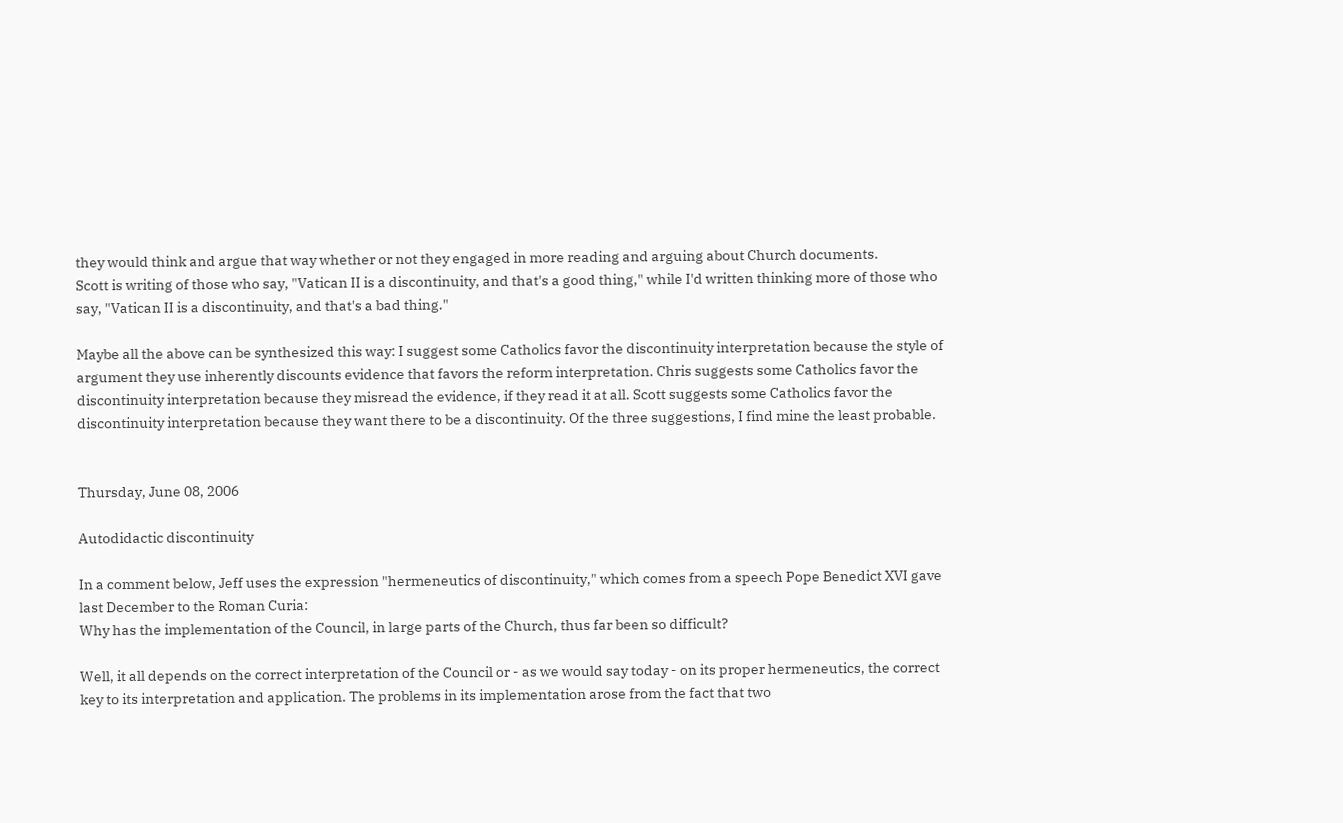they would think and argue that way whether or not they engaged in more reading and arguing about Church documents.
Scott is writing of those who say, "Vatican II is a discontinuity, and that's a good thing," while I'd written thinking more of those who say, "Vatican II is a discontinuity, and that's a bad thing."

Maybe all the above can be synthesized this way: I suggest some Catholics favor the discontinuity interpretation because the style of argument they use inherently discounts evidence that favors the reform interpretation. Chris suggests some Catholics favor the discontinuity interpretation because they misread the evidence, if they read it at all. Scott suggests some Catholics favor the discontinuity interpretation because they want there to be a discontinuity. Of the three suggestions, I find mine the least probable.


Thursday, June 08, 2006

Autodidactic discontinuity

In a comment below, Jeff uses the expression "hermeneutics of discontinuity," which comes from a speech Pope Benedict XVI gave last December to the Roman Curia:
Why has the implementation of the Council, in large parts of the Church, thus far been so difficult?

Well, it all depends on the correct interpretation of the Council or - as we would say today - on its proper hermeneutics, the correct key to its interpretation and application. The problems in its implementation arose from the fact that two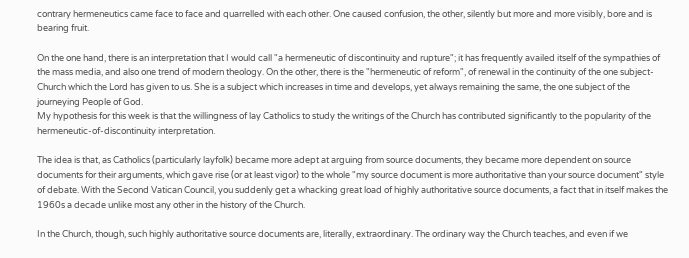contrary hermeneutics came face to face and quarrelled with each other. One caused confusion, the other, silently but more and more visibly, bore and is bearing fruit.

On the one hand, there is an interpretation that I would call "a hermeneutic of discontinuity and rupture"; it has frequently availed itself of the sympathies of the mass media, and also one trend of modern theology. On the other, there is the "hermeneutic of reform", of renewal in the continuity of the one subject-Church which the Lord has given to us. She is a subject which increases in time and develops, yet always remaining the same, the one subject of the journeying People of God.
My hypothesis for this week is that the willingness of lay Catholics to study the writings of the Church has contributed significantly to the popularity of the hermeneutic-of-discontinuity interpretation.

The idea is that, as Catholics (particularly layfolk) became more adept at arguing from source documents, they became more dependent on source documents for their arguments, which gave rise (or at least vigor) to the whole "my source document is more authoritative than your source document" style of debate. With the Second Vatican Council, you suddenly get a whacking great load of highly authoritative source documents, a fact that in itself makes the 1960s a decade unlike most any other in the history of the Church.

In the Church, though, such highly authoritative source documents are, literally, extraordinary. The ordinary way the Church teaches, and even if we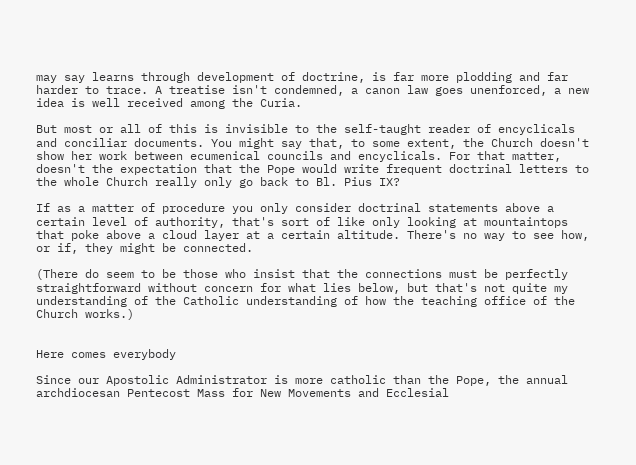may say learns through development of doctrine, is far more plodding and far harder to trace. A treatise isn't condemned, a canon law goes unenforced, a new idea is well received among the Curia.

But most or all of this is invisible to the self-taught reader of encyclicals and conciliar documents. You might say that, to some extent, the Church doesn't show her work between ecumenical councils and encyclicals. For that matter, doesn't the expectation that the Pope would write frequent doctrinal letters to the whole Church really only go back to Bl. Pius IX?

If as a matter of procedure you only consider doctrinal statements above a certain level of authority, that's sort of like only looking at mountaintops that poke above a cloud layer at a certain altitude. There's no way to see how, or if, they might be connected.

(There do seem to be those who insist that the connections must be perfectly straightforward without concern for what lies below, but that's not quite my understanding of the Catholic understanding of how the teaching office of the Church works.)


Here comes everybody

Since our Apostolic Administrator is more catholic than the Pope, the annual archdiocesan Pentecost Mass for New Movements and Ecclesial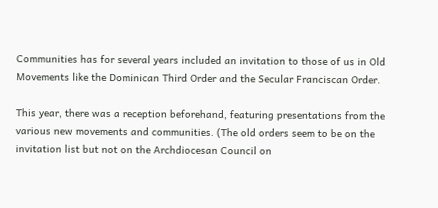Communities has for several years included an invitation to those of us in Old Movements like the Dominican Third Order and the Secular Franciscan Order.

This year, there was a reception beforehand, featuring presentations from the various new movements and communities. (The old orders seem to be on the invitation list but not on the Archdiocesan Council on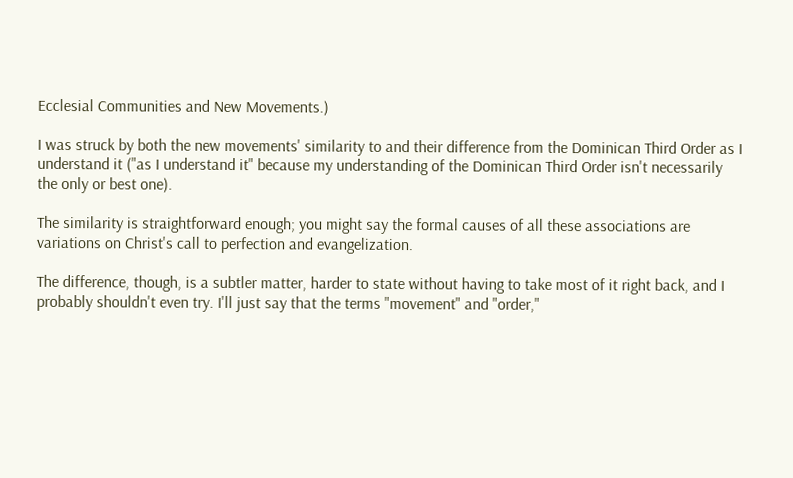Ecclesial Communities and New Movements.)

I was struck by both the new movements' similarity to and their difference from the Dominican Third Order as I understand it ("as I understand it" because my understanding of the Dominican Third Order isn't necessarily the only or best one).

The similarity is straightforward enough; you might say the formal causes of all these associations are variations on Christ's call to perfection and evangelization.

The difference, though, is a subtler matter, harder to state without having to take most of it right back, and I probably shouldn't even try. I'll just say that the terms "movement" and "order,"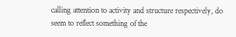calling attention to activity and structure respectively, do seem to reflect something of the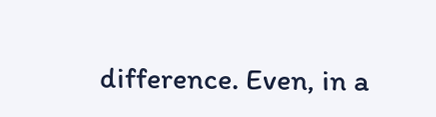difference. Even, in a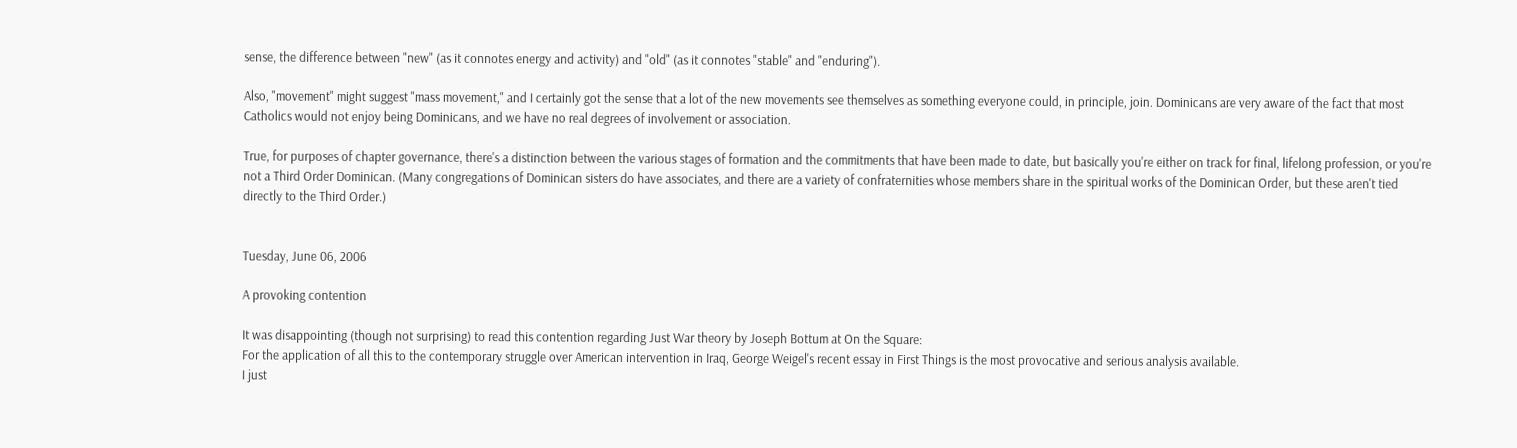sense, the difference between "new" (as it connotes energy and activity) and "old" (as it connotes "stable" and "enduring").

Also, "movement" might suggest "mass movement," and I certainly got the sense that a lot of the new movements see themselves as something everyone could, in principle, join. Dominicans are very aware of the fact that most Catholics would not enjoy being Dominicans, and we have no real degrees of involvement or association.

True, for purposes of chapter governance, there's a distinction between the various stages of formation and the commitments that have been made to date, but basically you're either on track for final, lifelong profession, or you're not a Third Order Dominican. (Many congregations of Dominican sisters do have associates, and there are a variety of confraternities whose members share in the spiritual works of the Dominican Order, but these aren't tied directly to the Third Order.)


Tuesday, June 06, 2006

A provoking contention

It was disappointing (though not surprising) to read this contention regarding Just War theory by Joseph Bottum at On the Square:
For the application of all this to the contemporary struggle over American intervention in Iraq, George Weigel's recent essay in First Things is the most provocative and serious analysis available.
I just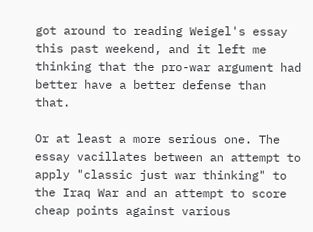got around to reading Weigel's essay this past weekend, and it left me thinking that the pro-war argument had better have a better defense than that.

Or at least a more serious one. The essay vacillates between an attempt to apply "classic just war thinking" to the Iraq War and an attempt to score cheap points against various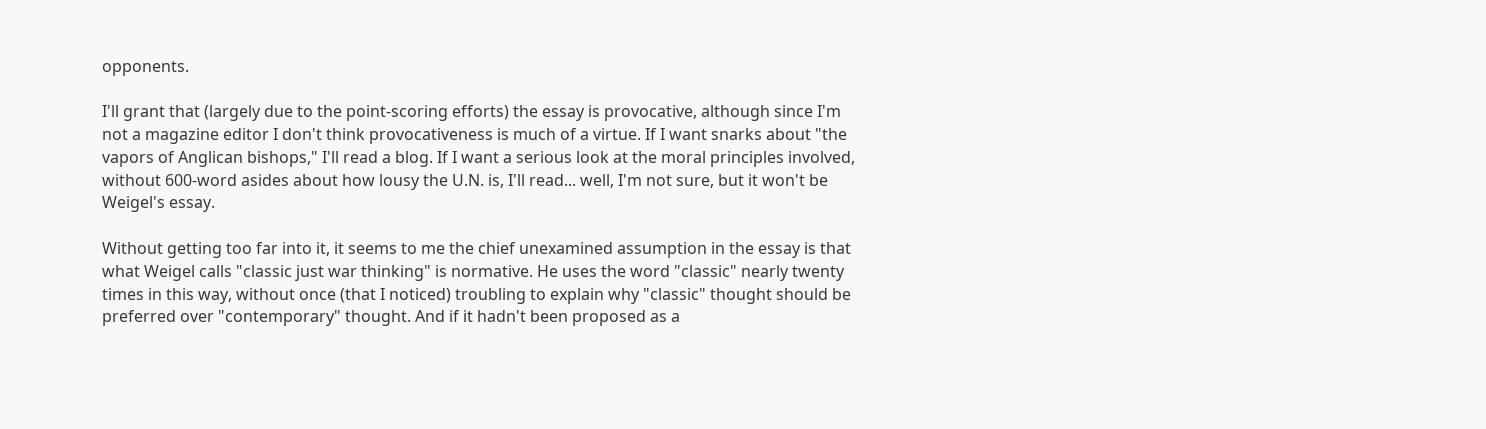opponents.

I'll grant that (largely due to the point-scoring efforts) the essay is provocative, although since I'm not a magazine editor I don't think provocativeness is much of a virtue. If I want snarks about "the vapors of Anglican bishops," I'll read a blog. If I want a serious look at the moral principles involved, without 600-word asides about how lousy the U.N. is, I'll read... well, I'm not sure, but it won't be Weigel's essay.

Without getting too far into it, it seems to me the chief unexamined assumption in the essay is that what Weigel calls "classic just war thinking" is normative. He uses the word "classic" nearly twenty times in this way, without once (that I noticed) troubling to explain why "classic" thought should be preferred over "contemporary" thought. And if it hadn't been proposed as a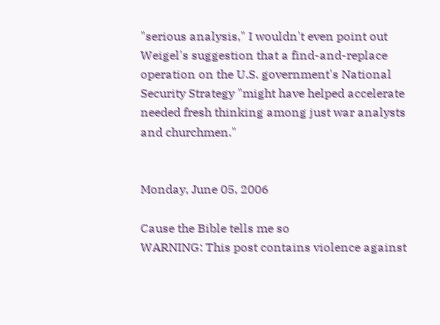"serious analysis," I wouldn't even point out Weigel's suggestion that a find-and-replace operation on the U.S. government's National Security Strategy "might have helped accelerate needed fresh thinking among just war analysts and churchmen."


Monday, June 05, 2006

Cause the Bible tells me so
WARNING: This post contains violence against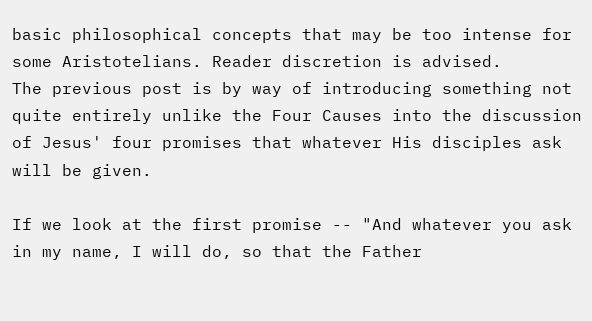basic philosophical concepts that may be too intense for some Aristotelians. Reader discretion is advised.
The previous post is by way of introducing something not quite entirely unlike the Four Causes into the discussion of Jesus' four promises that whatever His disciples ask will be given.

If we look at the first promise -- "And whatever you ask in my name, I will do, so that the Father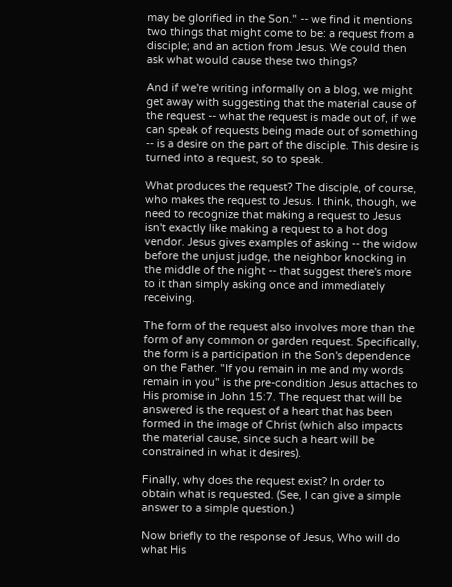may be glorified in the Son." -- we find it mentions two things that might come to be: a request from a disciple; and an action from Jesus. We could then ask what would cause these two things?

And if we're writing informally on a blog, we might get away with suggesting that the material cause of the request -- what the request is made out of, if we can speak of requests being made out of something -- is a desire on the part of the disciple. This desire is turned into a request, so to speak.

What produces the request? The disciple, of course, who makes the request to Jesus. I think, though, we need to recognize that making a request to Jesus isn't exactly like making a request to a hot dog vendor. Jesus gives examples of asking -- the widow before the unjust judge, the neighbor knocking in the middle of the night -- that suggest there's more to it than simply asking once and immediately receiving.

The form of the request also involves more than the form of any common or garden request. Specifically, the form is a participation in the Son's dependence on the Father. "If you remain in me and my words remain in you" is the pre-condition Jesus attaches to His promise in John 15:7. The request that will be answered is the request of a heart that has been formed in the image of Christ (which also impacts the material cause, since such a heart will be constrained in what it desires).

Finally, why does the request exist? In order to obtain what is requested. (See, I can give a simple answer to a simple question.)

Now briefly to the response of Jesus, Who will do what His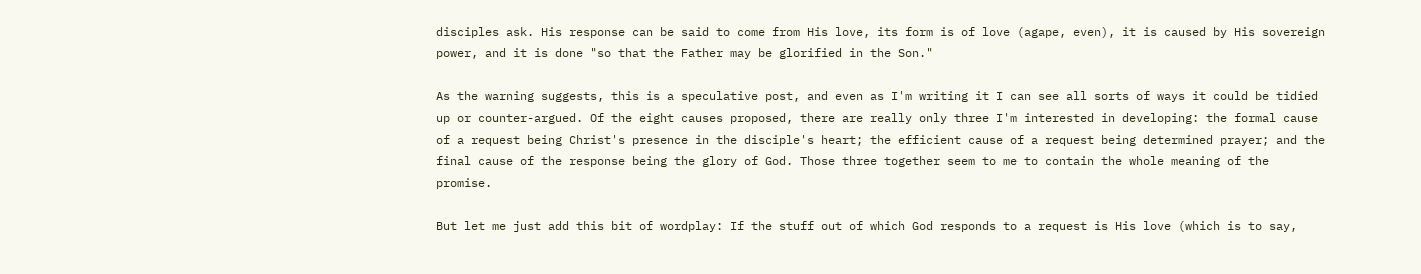disciples ask. His response can be said to come from His love, its form is of love (agape, even), it is caused by His sovereign power, and it is done "so that the Father may be glorified in the Son."

As the warning suggests, this is a speculative post, and even as I'm writing it I can see all sorts of ways it could be tidied up or counter-argued. Of the eight causes proposed, there are really only three I'm interested in developing: the formal cause of a request being Christ's presence in the disciple's heart; the efficient cause of a request being determined prayer; and the final cause of the response being the glory of God. Those three together seem to me to contain the whole meaning of the promise.

But let me just add this bit of wordplay: If the stuff out of which God responds to a request is His love (which is to say,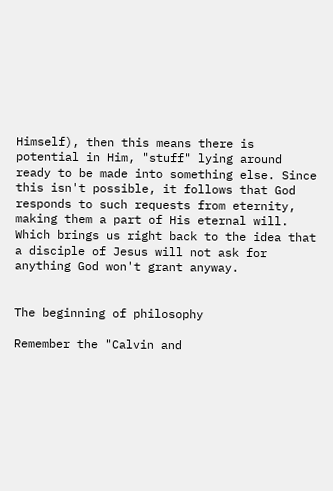Himself), then this means there is potential in Him, "stuff" lying around ready to be made into something else. Since this isn't possible, it follows that God responds to such requests from eternity, making them a part of His eternal will. Which brings us right back to the idea that a disciple of Jesus will not ask for anything God won't grant anyway.


The beginning of philosophy

Remember the "Calvin and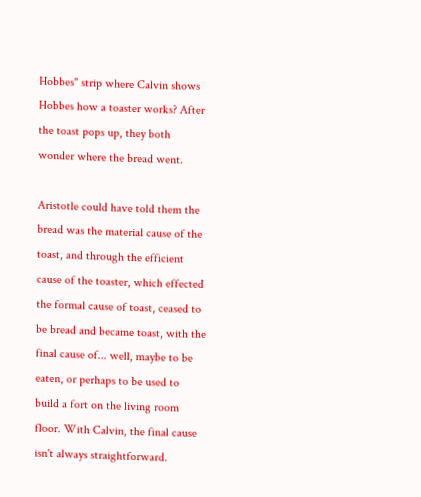Hobbes" strip where Calvin shows Hobbes how a toaster works? After the toast pops up, they both wonder where the bread went.

Aristotle could have told them the bread was the material cause of the toast, and through the efficient cause of the toaster, which effected the formal cause of toast, ceased to be bread and became toast, with the final cause of... well, maybe to be eaten, or perhaps to be used to build a fort on the living room floor. With Calvin, the final cause isn't always straightforward.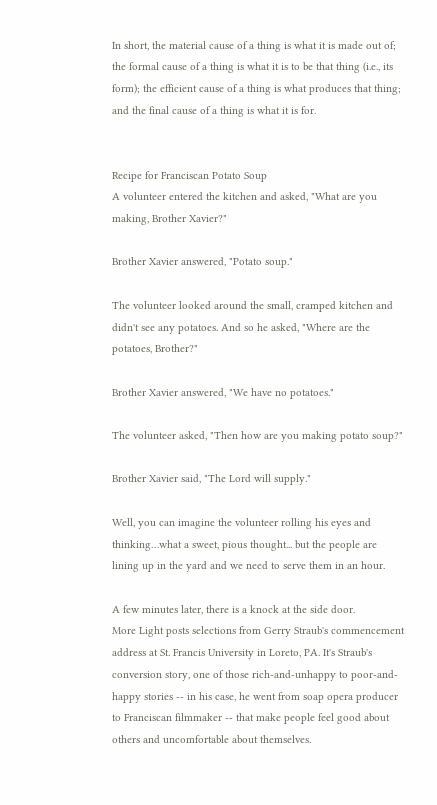In short, the material cause of a thing is what it is made out of; the formal cause of a thing is what it is to be that thing (i.e., its form); the efficient cause of a thing is what produces that thing; and the final cause of a thing is what it is for.


Recipe for Franciscan Potato Soup
A volunteer entered the kitchen and asked, "What are you making, Brother Xavier?"

Brother Xavier answered, "Potato soup."

The volunteer looked around the small, cramped kitchen and didn't see any potatoes. And so he asked, "Where are the potatoes, Brother?"

Brother Xavier answered, "We have no potatoes."

The volunteer asked, "Then how are you making potato soup?"

Brother Xavier said, "The Lord will supply."

Well, you can imagine the volunteer rolling his eyes and thinking…what a sweet, pious thought... but the people are lining up in the yard and we need to serve them in an hour.

A few minutes later, there is a knock at the side door.
More Light posts selections from Gerry Straub's commencement address at St. Francis University in Loreto, PA. It's Straub's conversion story, one of those rich-and-unhappy to poor-and-happy stories -- in his case, he went from soap opera producer to Franciscan filmmaker -- that make people feel good about others and uncomfortable about themselves.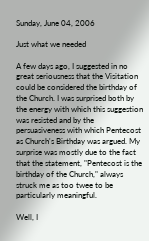Sunday, June 04, 2006

Just what we needed

A few days ago, I suggested in no great seriousness that the Visitation could be considered the birthday of the Church. I was surprised both by the energy with which this suggestion was resisted and by the persuasiveness with which Pentecost as Church's Birthday was argued. My surprise was mostly due to the fact that the statement, "Pentecost is the birthday of the Church," always struck me as too twee to be particularly meaningful.

Well, I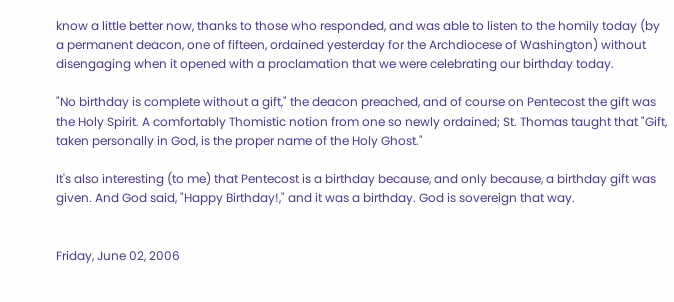know a little better now, thanks to those who responded, and was able to listen to the homily today (by a permanent deacon, one of fifteen, ordained yesterday for the Archdiocese of Washington) without disengaging when it opened with a proclamation that we were celebrating our birthday today.

"No birthday is complete without a gift," the deacon preached, and of course on Pentecost the gift was the Holy Spirit. A comfortably Thomistic notion from one so newly ordained; St. Thomas taught that "Gift, taken personally in God, is the proper name of the Holy Ghost."

It's also interesting (to me) that Pentecost is a birthday because, and only because, a birthday gift was given. And God said, "Happy Birthday!," and it was a birthday. God is sovereign that way.


Friday, June 02, 2006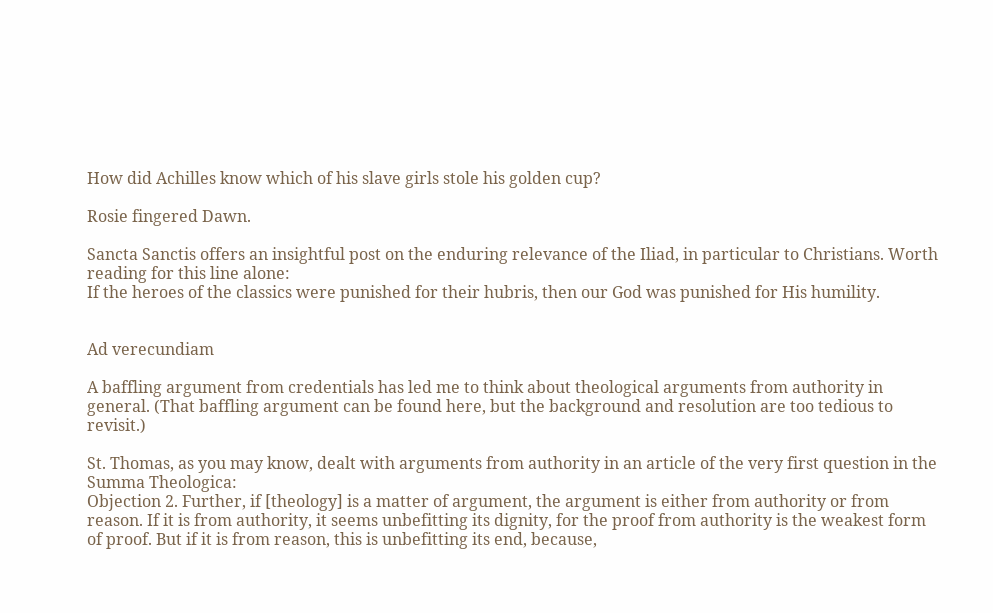How did Achilles know which of his slave girls stole his golden cup?

Rosie fingered Dawn.

Sancta Sanctis offers an insightful post on the enduring relevance of the Iliad, in particular to Christians. Worth reading for this line alone:
If the heroes of the classics were punished for their hubris, then our God was punished for His humility.


Ad verecundiam

A baffling argument from credentials has led me to think about theological arguments from authority in general. (That baffling argument can be found here, but the background and resolution are too tedious to revisit.)

St. Thomas, as you may know, dealt with arguments from authority in an article of the very first question in the Summa Theologica:
Objection 2. Further, if [theology] is a matter of argument, the argument is either from authority or from reason. If it is from authority, it seems unbefitting its dignity, for the proof from authority is the weakest form of proof. But if it is from reason, this is unbefitting its end, because,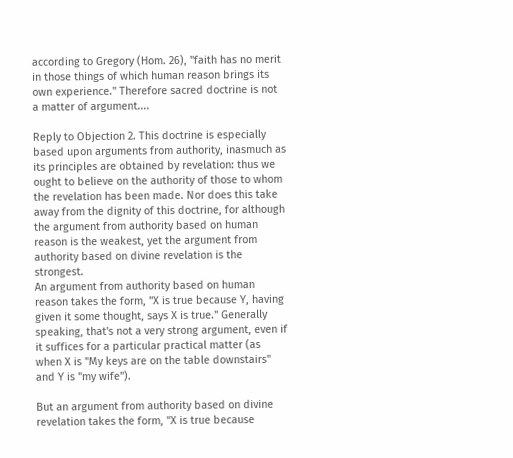according to Gregory (Hom. 26), "faith has no merit in those things of which human reason brings its own experience." Therefore sacred doctrine is not a matter of argument....

Reply to Objection 2. This doctrine is especially based upon arguments from authority, inasmuch as its principles are obtained by revelation: thus we ought to believe on the authority of those to whom the revelation has been made. Nor does this take away from the dignity of this doctrine, for although the argument from authority based on human reason is the weakest, yet the argument from authority based on divine revelation is the strongest.
An argument from authority based on human reason takes the form, "X is true because Y, having given it some thought, says X is true." Generally speaking, that's not a very strong argument, even if it suffices for a particular practical matter (as when X is "My keys are on the table downstairs" and Y is "my wife").

But an argument from authority based on divine revelation takes the form, "X is true because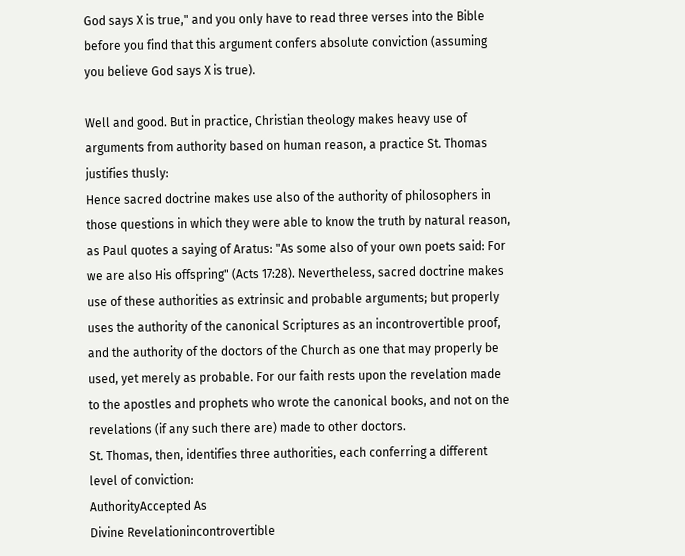God says X is true," and you only have to read three verses into the Bible before you find that this argument confers absolute conviction (assuming you believe God says X is true).

Well and good. But in practice, Christian theology makes heavy use of arguments from authority based on human reason, a practice St. Thomas justifies thusly:
Hence sacred doctrine makes use also of the authority of philosophers in those questions in which they were able to know the truth by natural reason, as Paul quotes a saying of Aratus: "As some also of your own poets said: For we are also His offspring" (Acts 17:28). Nevertheless, sacred doctrine makes use of these authorities as extrinsic and probable arguments; but properly uses the authority of the canonical Scriptures as an incontrovertible proof, and the authority of the doctors of the Church as one that may properly be used, yet merely as probable. For our faith rests upon the revelation made to the apostles and prophets who wrote the canonical books, and not on the revelations (if any such there are) made to other doctors.
St. Thomas, then, identifies three authorities, each conferring a different level of conviction:
AuthorityAccepted As
Divine Revelationincontrovertible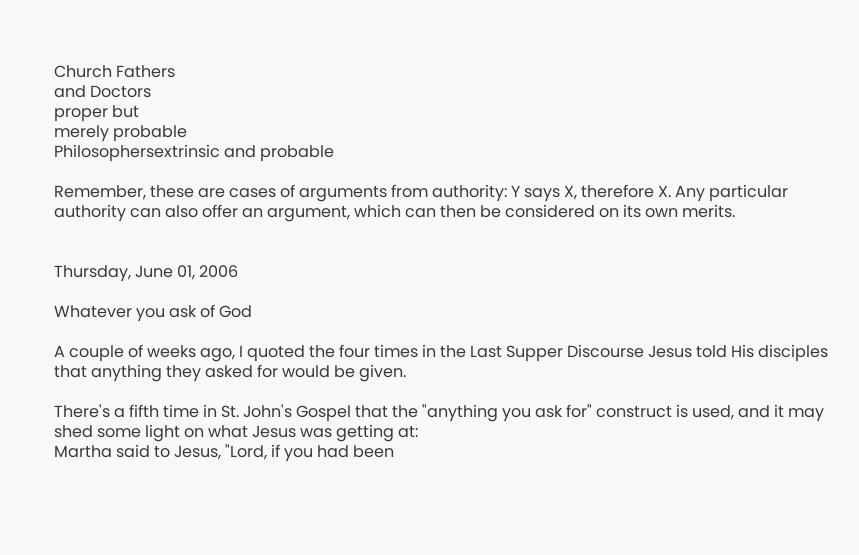Church Fathers
and Doctors
proper but
merely probable
Philosophersextrinsic and probable

Remember, these are cases of arguments from authority: Y says X, therefore X. Any particular authority can also offer an argument, which can then be considered on its own merits.


Thursday, June 01, 2006

Whatever you ask of God

A couple of weeks ago, I quoted the four times in the Last Supper Discourse Jesus told His disciples that anything they asked for would be given.

There's a fifth time in St. John's Gospel that the "anything you ask for" construct is used, and it may shed some light on what Jesus was getting at:
Martha said to Jesus, "Lord, if you had been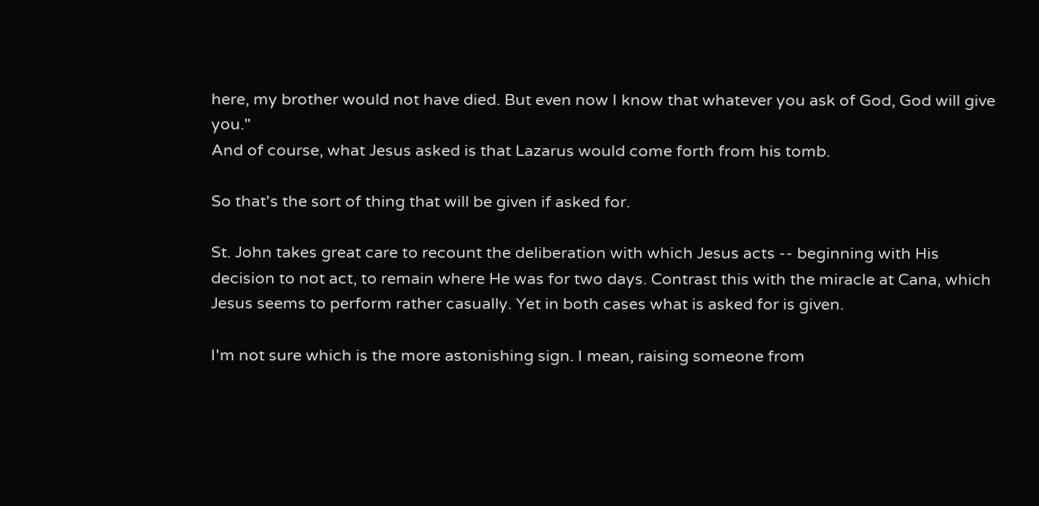here, my brother would not have died. But even now I know that whatever you ask of God, God will give you."
And of course, what Jesus asked is that Lazarus would come forth from his tomb.

So that's the sort of thing that will be given if asked for.

St. John takes great care to recount the deliberation with which Jesus acts -- beginning with His decision to not act, to remain where He was for two days. Contrast this with the miracle at Cana, which Jesus seems to perform rather casually. Yet in both cases what is asked for is given.

I'm not sure which is the more astonishing sign. I mean, raising someone from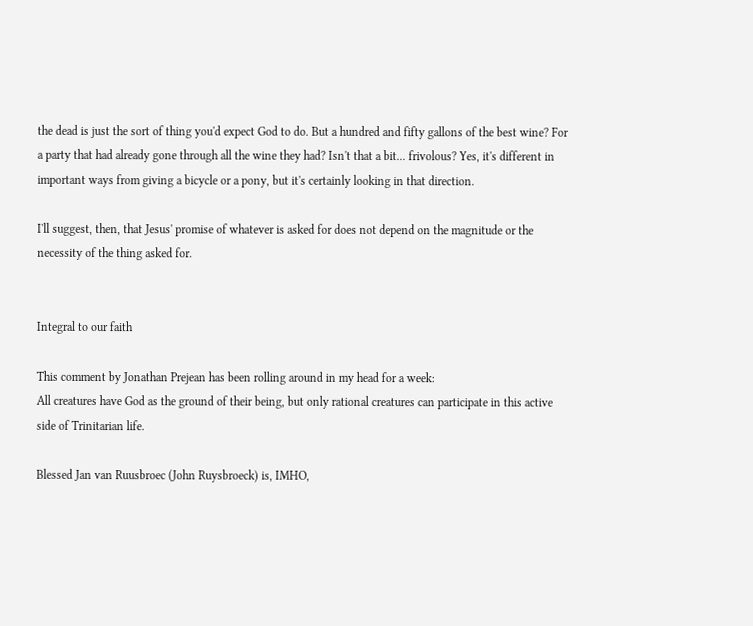the dead is just the sort of thing you'd expect God to do. But a hundred and fifty gallons of the best wine? For a party that had already gone through all the wine they had? Isn't that a bit... frivolous? Yes, it's different in important ways from giving a bicycle or a pony, but it's certainly looking in that direction.

I'll suggest, then, that Jesus' promise of whatever is asked for does not depend on the magnitude or the necessity of the thing asked for.


Integral to our faith

This comment by Jonathan Prejean has been rolling around in my head for a week:
All creatures have God as the ground of their being, but only rational creatures can participate in this active side of Trinitarian life.

Blessed Jan van Ruusbroec (John Ruysbroeck) is, IMHO,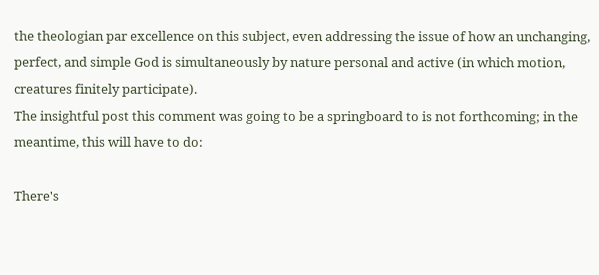the theologian par excellence on this subject, even addressing the issue of how an unchanging, perfect, and simple God is simultaneously by nature personal and active (in which motion, creatures finitely participate).
The insightful post this comment was going to be a springboard to is not forthcoming; in the meantime, this will have to do:

There's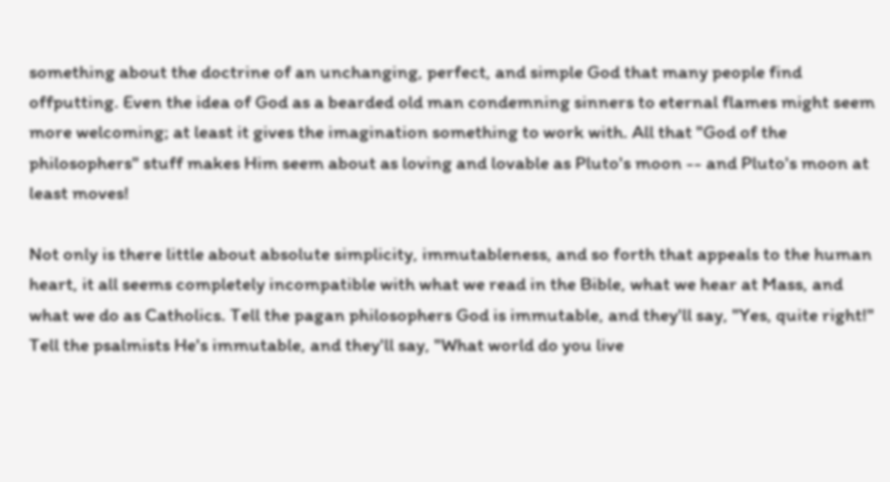something about the doctrine of an unchanging, perfect, and simple God that many people find offputting. Even the idea of God as a bearded old man condemning sinners to eternal flames might seem more welcoming; at least it gives the imagination something to work with. All that "God of the philosophers" stuff makes Him seem about as loving and lovable as Pluto's moon -- and Pluto's moon at least moves!

Not only is there little about absolute simplicity, immutableness, and so forth that appeals to the human heart, it all seems completely incompatible with what we read in the Bible, what we hear at Mass, and what we do as Catholics. Tell the pagan philosophers God is immutable, and they'll say, "Yes, quite right!" Tell the psalmists He's immutable, and they'll say, "What world do you live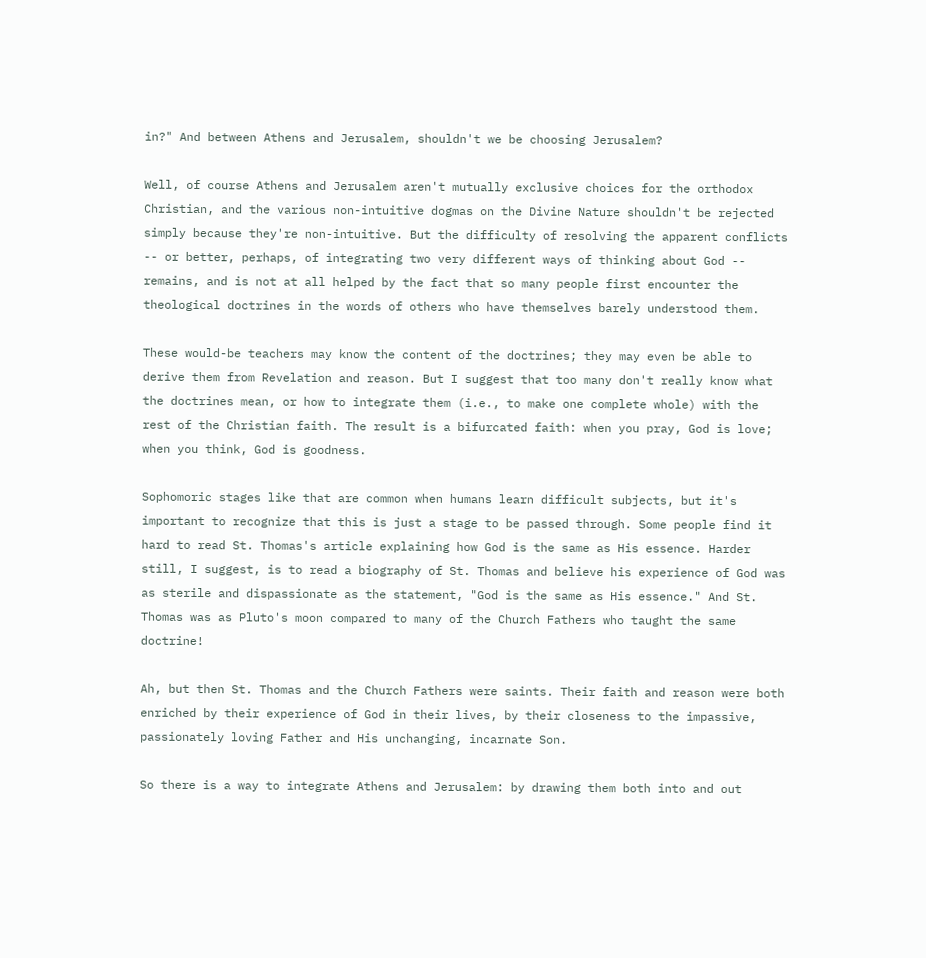in?" And between Athens and Jerusalem, shouldn't we be choosing Jerusalem?

Well, of course Athens and Jerusalem aren't mutually exclusive choices for the orthodox Christian, and the various non-intuitive dogmas on the Divine Nature shouldn't be rejected simply because they're non-intuitive. But the difficulty of resolving the apparent conflicts -- or better, perhaps, of integrating two very different ways of thinking about God -- remains, and is not at all helped by the fact that so many people first encounter the theological doctrines in the words of others who have themselves barely understood them.

These would-be teachers may know the content of the doctrines; they may even be able to derive them from Revelation and reason. But I suggest that too many don't really know what the doctrines mean, or how to integrate them (i.e., to make one complete whole) with the rest of the Christian faith. The result is a bifurcated faith: when you pray, God is love; when you think, God is goodness.

Sophomoric stages like that are common when humans learn difficult subjects, but it's important to recognize that this is just a stage to be passed through. Some people find it hard to read St. Thomas's article explaining how God is the same as His essence. Harder still, I suggest, is to read a biography of St. Thomas and believe his experience of God was as sterile and dispassionate as the statement, "God is the same as His essence." And St. Thomas was as Pluto's moon compared to many of the Church Fathers who taught the same doctrine!

Ah, but then St. Thomas and the Church Fathers were saints. Their faith and reason were both enriched by their experience of God in their lives, by their closeness to the impassive, passionately loving Father and His unchanging, incarnate Son.

So there is a way to integrate Athens and Jerusalem: by drawing them both into and out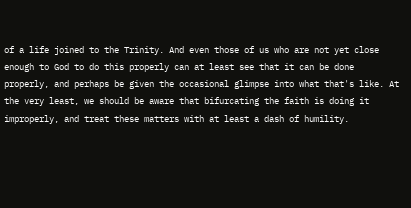of a life joined to the Trinity. And even those of us who are not yet close enough to God to do this properly can at least see that it can be done properly, and perhaps be given the occasional glimpse into what that's like. At the very least, we should be aware that bifurcating the faith is doing it improperly, and treat these matters with at least a dash of humility.